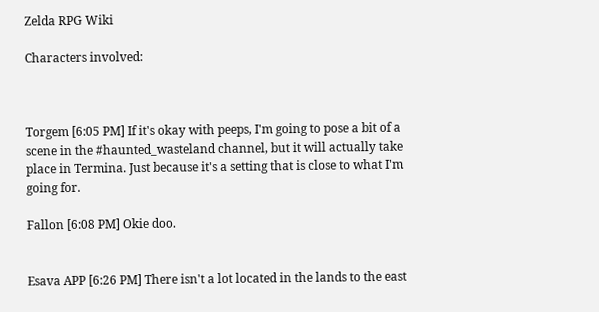Zelda RPG Wiki

Characters involved:



Torgem [6:05 PM] If it's okay with peeps, I'm going to pose a bit of a scene in the #haunted_wasteland channel, but it will actually take place in Termina. Just because it's a setting that is close to what I'm going for.

Fallon [6:08 PM] Okie doo.


Esava APP [6:26 PM] There isn't a lot located in the lands to the east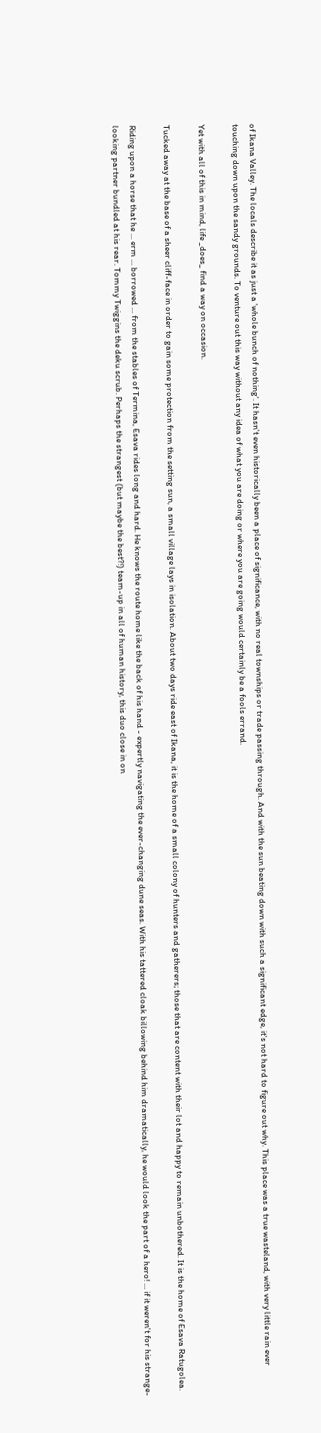of Ikana Valley. The locals describe it as just a 'whole bunch of nothing'. It hasn't even historically been a place of significance, with no real townships or trade passing through. And with the sun beating down with such a significant edge, it's not hard to figure out why. This place was a true wasteland, with very little rain ever touching down upon the sandy grounds. To venture out this way without any idea of what you are doing or where you are going would certainly be a fools errand.

Yet with all of this in mind, life _does_ find a way on occasion.

Tucked away at the base of a sheer cliff-face in order to gain some protection from the setting sun, a small village lays in isolation. About two days ride east of Ikana, it is the home of a small colony of hunters and gatherers; those that are content with their lot and happy to remain unbothered. It is the home of Esava Ratugolea.

Riding upon a horse that he ... erm ... borrowed ... from the stables of Termina, Esava rides long and hard. He knows the route home like the back of his hand - expertly navigating the ever-changing dune seas. With his tattered cloak billowing behind him dramatically, he would look the part of a hero! ... if it weren't for his strange-looking partner bundled at his rear. Tommy Twiggins the deku scrub. Perhaps the strangest (but maybe the best?!) team-up in all of human history, this duo close in on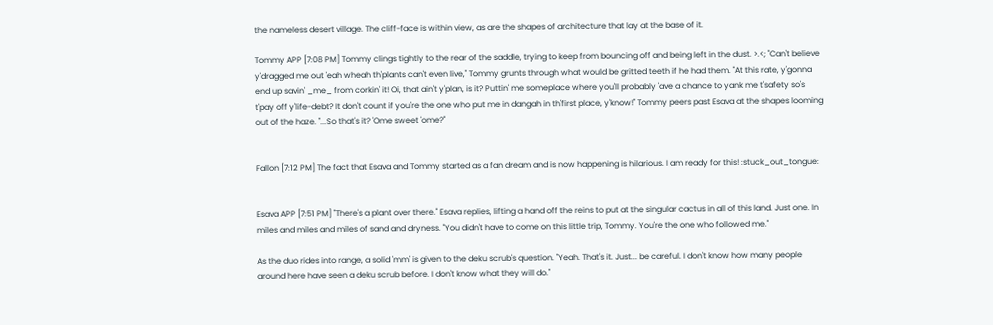the nameless desert village. The cliff-face is within view, as are the shapes of architecture that lay at the base of it.

Tommy APP [7:08 PM] Tommy clings tightly to the rear of the saddle, trying to keep from bouncing off and being left in the dust. >.<; "Can't believe y'dragged me out 'eah wheah th'plants can't even live," Tommy grunts through what would be gritted teeth if he had them. "At this rate, y'gonna end up savin' _me_ from corkin' it! Oi, that ain't y'plan, is it? Puttin' me someplace where you'll probably 'ave a chance to yank me t'safety so's t'pay off y'life-debt? It don't count if you're the one who put me in dangah in th'first place, y'know!" Tommy peers past Esava at the shapes looming out of the haze. "...So that's it? 'Ome sweet 'ome?"


Fallon [7:12 PM] The fact that Esava and Tommy started as a fan dream and is now happening is hilarious. I am ready for this! :stuck_out_tongue:


Esava APP [7:51 PM] "There's a plant over there." Esava replies, lifting a hand off the reins to put at the singular cactus in all of this land. Just one. In miles and miles and miles of sand and dryness. "You didn't have to come on this little trip, Tommy. You're the one who followed me."

As the duo rides into range, a solid 'mm' is given to the deku scrub's question. "Yeah. That's it. Just... be careful. I don't know how many people around here have seen a deku scrub before. I don't know what they will do."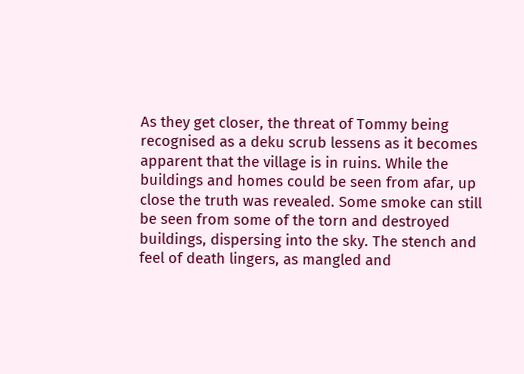As they get closer, the threat of Tommy being recognised as a deku scrub lessens as it becomes apparent that the village is in ruins. While the buildings and homes could be seen from afar, up close the truth was revealed. Some smoke can still be seen from some of the torn and destroyed buildings, dispersing into the sky. The stench and feel of death lingers, as mangled and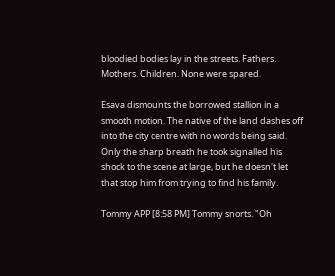bloodied bodies lay in the streets. Fathers. Mothers. Children. None were spared.

Esava dismounts the borrowed stallion in a smooth motion. The native of the land dashes off into the city centre with no words being said. Only the sharp breath he took signalled his shock to the scene at large, but he doesn't let that stop him from trying to find his family.

Tommy APP [8:58 PM] Tommy snorts. "Oh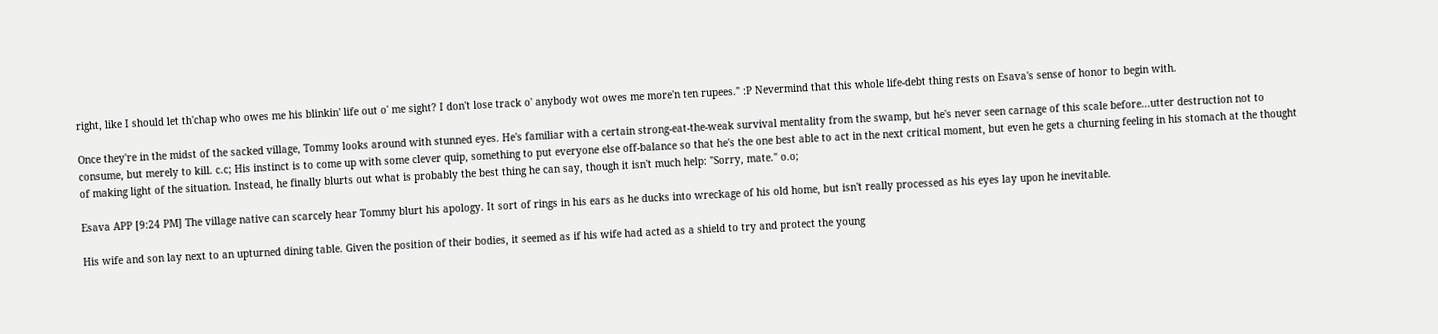right, like I should let th'chap who owes me his blinkin' life out o' me sight? I don't lose track o' anybody wot owes me more'n ten rupees." :P Nevermind that this whole life-debt thing rests on Esava's sense of honor to begin with.

Once they're in the midst of the sacked village, Tommy looks around with stunned eyes. He's familiar with a certain strong-eat-the-weak survival mentality from the swamp, but he's never seen carnage of this scale before...utter destruction not to consume, but merely to kill. c.c; His instinct is to come up with some clever quip, something to put everyone else off-balance so that he's the one best able to act in the next critical moment, but even he gets a churning feeling in his stomach at the thought of making light of the situation. Instead, he finally blurts out what is probably the best thing he can say, though it isn't much help: "Sorry, mate." o.o;

Esava APP [9:24 PM] The village native can scarcely hear Tommy blurt his apology. It sort of rings in his ears as he ducks into wreckage of his old home, but isn't really processed as his eyes lay upon he inevitable.

His wife and son lay next to an upturned dining table. Given the position of their bodies, it seemed as if his wife had acted as a shield to try and protect the young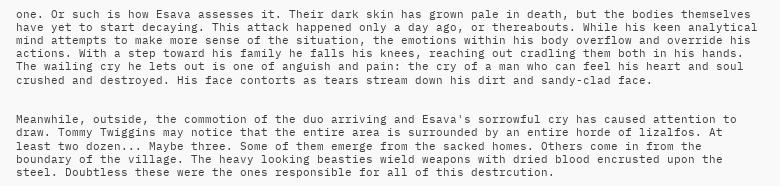one. Or such is how Esava assesses it. Their dark skin has grown pale in death, but the bodies themselves have yet to start decaying. This attack happened only a day ago, or thereabouts. While his keen analytical mind attempts to make more sense of the situation, the emotions within his body overflow and override his actions. With a step toward his family he falls his knees, reaching out cradling them both in his hands. The wailing cry he lets out is one of anguish and pain: the cry of a man who can feel his heart and soul crushed and destroyed. His face contorts as tears stream down his dirt and sandy-clad face.


Meanwhile, outside, the commotion of the duo arriving and Esava's sorrowful cry has caused attention to draw. Tommy Twiggins may notice that the entire area is surrounded by an entire horde of lizalfos. At least two dozen... Maybe three. Some of them emerge from the sacked homes. Others come in from the boundary of the village. The heavy looking beasties wield weapons with dried blood encrusted upon the steel. Doubtless these were the ones responsible for all of this destrcution.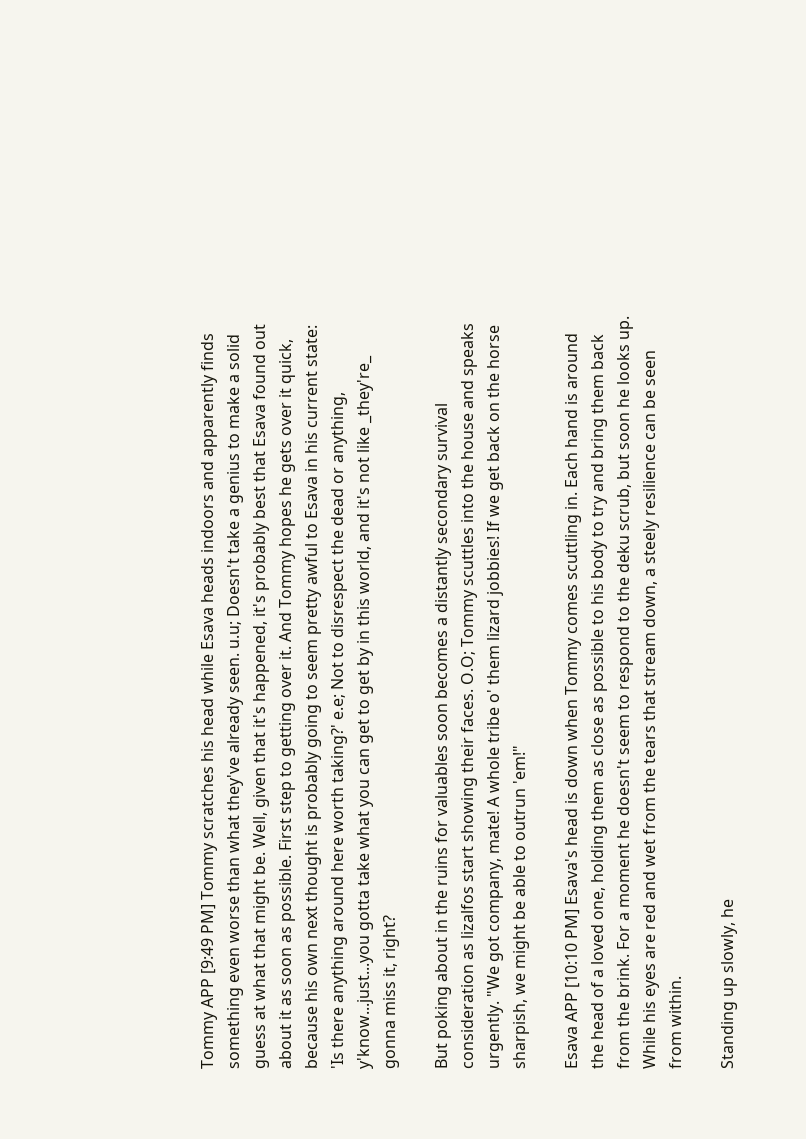Tommy APP [9:49 PM] Tommy scratches his head while Esava heads indoors and apparently finds something even worse than what they've already seen. u.u; Doesn't take a genius to make a solid guess at what that might be. Well, given that it's happened, it's probably best that Esava found out about it as soon as possible. First step to getting over it. And Tommy hopes he gets over it quick, because his own next thought is probably going to seem pretty awful to Esava in his current state: 'Is there anything around here worth taking?' e.e; Not to disrespect the dead or anything, y'know...just...you gotta take what you can get to get by in this world, and it's not like _they're_ gonna miss it, right?

But poking about in the ruins for valuables soon becomes a distantly secondary survival consideration as lizalfos start showing their faces. O.O; Tommy scuttles into the house and speaks urgently. "We got company, mate! A whole tribe o' them lizard jobbies! If we get back on the horse sharpish, we might be able to outrun 'em!"

Esava APP [10:10 PM] Esava's head is down when Tommy comes scuttling in. Each hand is around the head of a loved one, holding them as close as possible to his body to try and bring them back from the brink. For a moment he doesn't seem to respond to the deku scrub, but soon he looks up. While his eyes are red and wet from the tears that stream down, a steely resilience can be seen from within.

Standing up slowly, he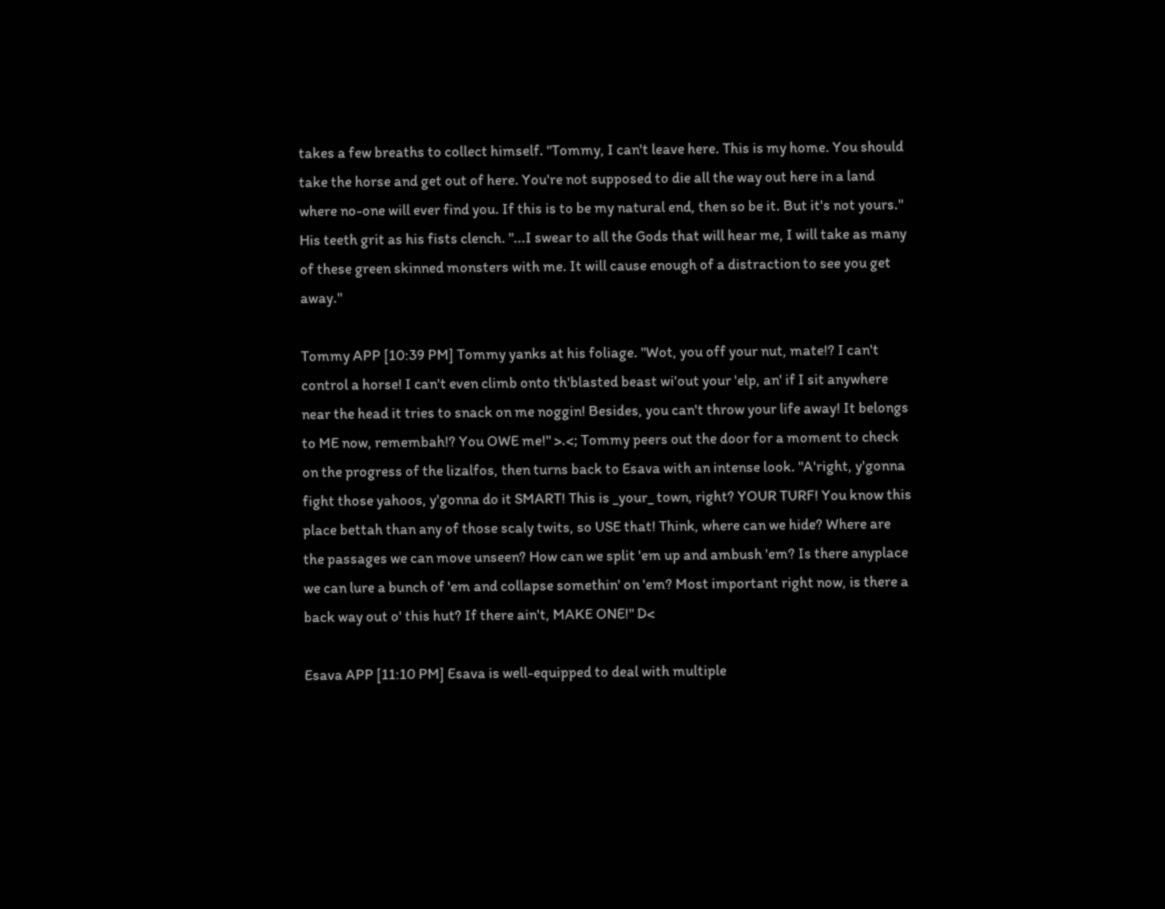takes a few breaths to collect himself. "Tommy, I can't leave here. This is my home. You should take the horse and get out of here. You're not supposed to die all the way out here in a land where no-one will ever find you. If this is to be my natural end, then so be it. But it's not yours." His teeth grit as his fists clench. "...I swear to all the Gods that will hear me, I will take as many of these green skinned monsters with me. It will cause enough of a distraction to see you get away."

Tommy APP [10:39 PM] Tommy yanks at his foliage. "Wot, you off your nut, mate!? I can't control a horse! I can't even climb onto th'blasted beast wi'out your 'elp, an' if I sit anywhere near the head it tries to snack on me noggin! Besides, you can't throw your life away! It belongs to ME now, remembah!? You OWE me!" >.<; Tommy peers out the door for a moment to check on the progress of the lizalfos, then turns back to Esava with an intense look. "A'right, y'gonna fight those yahoos, y'gonna do it SMART! This is _your_ town, right? YOUR TURF! You know this place bettah than any of those scaly twits, so USE that! Think, where can we hide? Where are the passages we can move unseen? How can we split 'em up and ambush 'em? Is there anyplace we can lure a bunch of 'em and collapse somethin' on 'em? Most important right now, is there a back way out o' this hut? If there ain't, MAKE ONE!" D<

Esava APP [11:10 PM] Esava is well-equipped to deal with multiple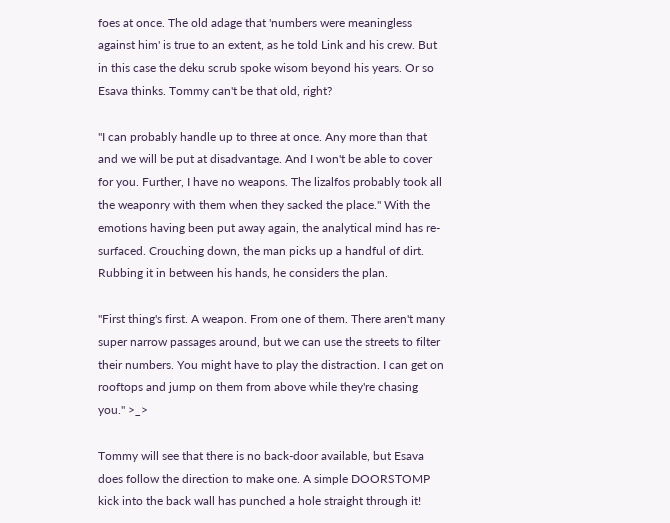foes at once. The old adage that 'numbers were meaningless against him' is true to an extent, as he told Link and his crew. But in this case the deku scrub spoke wisom beyond his years. Or so Esava thinks. Tommy can't be that old, right?

"I can probably handle up to three at once. Any more than that and we will be put at disadvantage. And I won't be able to cover for you. Further, I have no weapons. The lizalfos probably took all the weaponry with them when they sacked the place." With the emotions having been put away again, the analytical mind has re-surfaced. Crouching down, the man picks up a handful of dirt. Rubbing it in between his hands, he considers the plan.

"First thing's first. A weapon. From one of them. There aren't many super narrow passages around, but we can use the streets to filter their numbers. You might have to play the distraction. I can get on rooftops and jump on them from above while they're chasing you." >_>

Tommy will see that there is no back-door available, but Esava does follow the direction to make one. A simple DOORSTOMP kick into the back wall has punched a hole straight through it!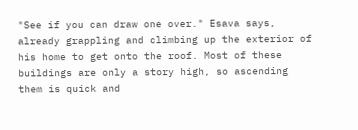"See if you can draw one over." Esava says, already grappling and climbing up the exterior of his home to get onto the roof. Most of these buildings are only a story high, so ascending them is quick and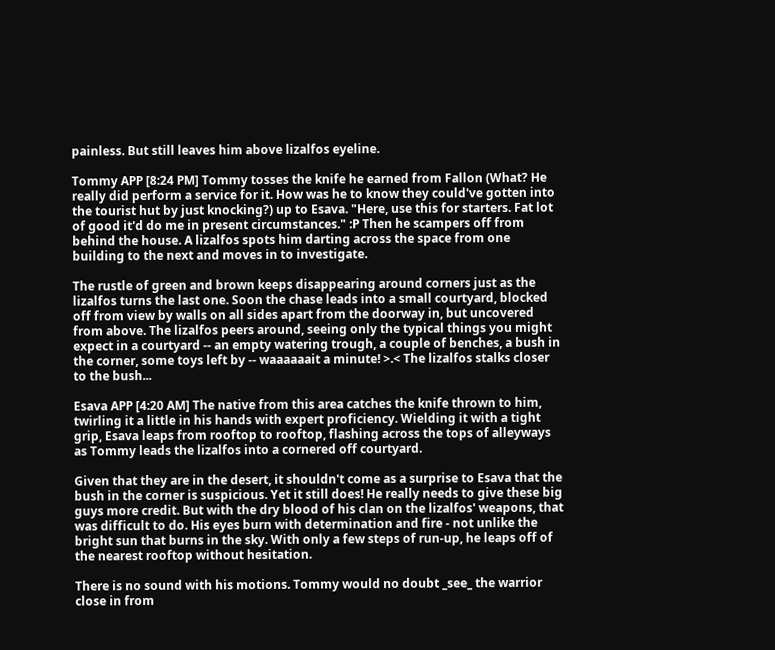painless. But still leaves him above lizalfos eyeline.

Tommy APP [8:24 PM] Tommy tosses the knife he earned from Fallon (What? He really did perform a service for it. How was he to know they could've gotten into the tourist hut by just knocking?) up to Esava. "Here, use this for starters. Fat lot of good it'd do me in present circumstances." :P Then he scampers off from behind the house. A lizalfos spots him darting across the space from one building to the next and moves in to investigate.

The rustle of green and brown keeps disappearing around corners just as the lizalfos turns the last one. Soon the chase leads into a small courtyard, blocked off from view by walls on all sides apart from the doorway in, but uncovered from above. The lizalfos peers around, seeing only the typical things you might expect in a courtyard -- an empty watering trough, a couple of benches, a bush in the corner, some toys left by -- waaaaaait a minute! >.< The lizalfos stalks closer to the bush...

Esava APP [4:20 AM] The native from this area catches the knife thrown to him, twirling it a little in his hands with expert proficiency. Wielding it with a tight grip, Esava leaps from rooftop to rooftop, flashing across the tops of alleyways as Tommy leads the lizalfos into a cornered off courtyard.

Given that they are in the desert, it shouldn't come as a surprise to Esava that the bush in the corner is suspicious. Yet it still does! He really needs to give these big guys more credit. But with the dry blood of his clan on the lizalfos' weapons, that was difficult to do. His eyes burn with determination and fire - not unlike the bright sun that burns in the sky. With only a few steps of run-up, he leaps off of the nearest rooftop without hesitation.

There is no sound with his motions. Tommy would no doubt _see_ the warrior close in from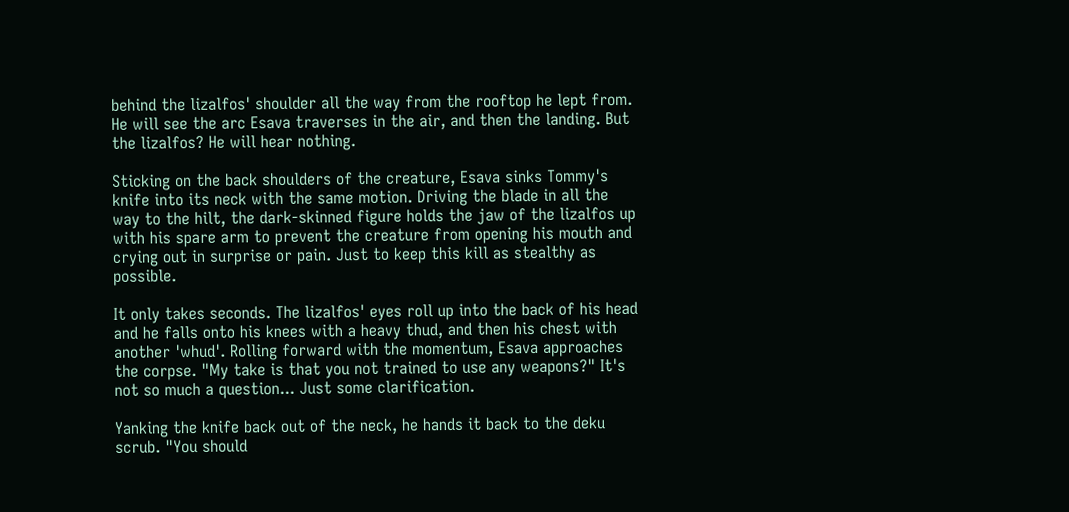behind the lizalfos' shoulder all the way from the rooftop he lept from. He will see the arc Esava traverses in the air, and then the landing. But the lizalfos? He will hear nothing.

Sticking on the back shoulders of the creature, Esava sinks Tommy's knife into its neck with the same motion. Driving the blade in all the way to the hilt, the dark-skinned figure holds the jaw of the lizalfos up with his spare arm to prevent the creature from opening his mouth and crying out in surprise or pain. Just to keep this kill as stealthy as possible.

It only takes seconds. The lizalfos' eyes roll up into the back of his head and he falls onto his knees with a heavy thud, and then his chest with another 'whud'. Rolling forward with the momentum, Esava approaches the corpse. "My take is that you not trained to use any weapons?" It's not so much a question... Just some clarification.

Yanking the knife back out of the neck, he hands it back to the deku scrub. "You should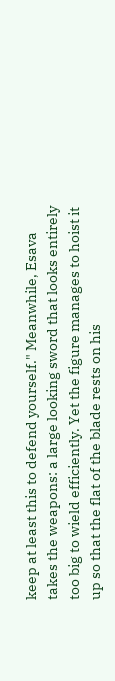keep at least this to defend yourself." Meanwhile, Esava takes the weapons: a large looking sword that looks entirely too big to wield efficiently. Yet the figure manages to hoist it up so that the flat of the blade rests on his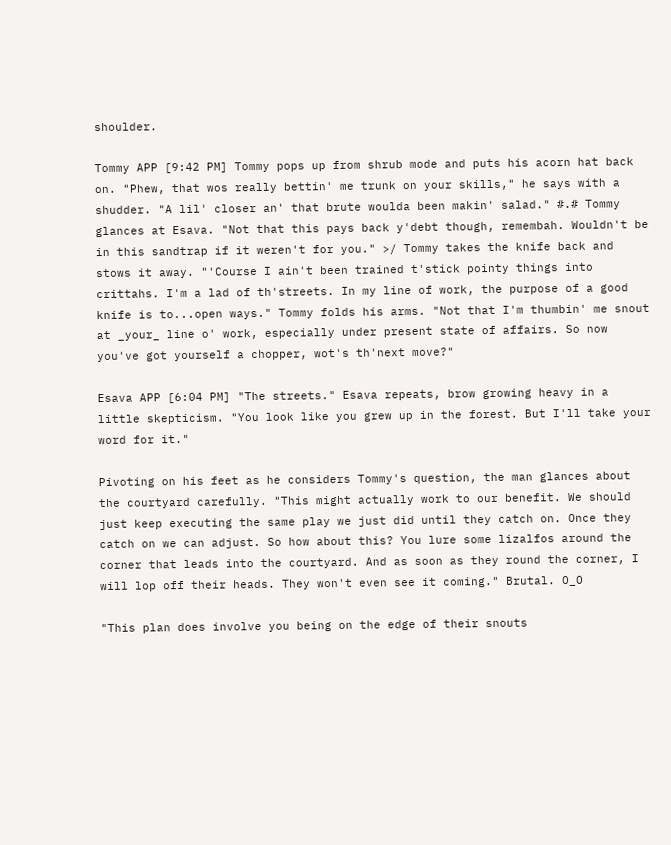shoulder.

Tommy APP [9:42 PM] Tommy pops up from shrub mode and puts his acorn hat back on. "Phew, that wos really bettin' me trunk on your skills," he says with a shudder. "A lil' closer an' that brute woulda been makin' salad." #.# Tommy glances at Esava. "Not that this pays back y'debt though, remembah. Wouldn't be in this sandtrap if it weren't for you." >/ Tommy takes the knife back and stows it away. "'Course I ain't been trained t'stick pointy things into crittahs. I'm a lad of th'streets. In my line of work, the purpose of a good knife is to...open ways." Tommy folds his arms. "Not that I'm thumbin' me snout at _your_ line o' work, especially under present state of affairs. So now you've got yourself a chopper, wot's th'next move?"

Esava APP [6:04 PM] "The streets." Esava repeats, brow growing heavy in a little skepticism. "You look like you grew up in the forest. But I'll take your word for it."

Pivoting on his feet as he considers Tommy's question, the man glances about the courtyard carefully. "This might actually work to our benefit. We should just keep executing the same play we just did until they catch on. Once they catch on we can adjust. So how about this? You lure some lizalfos around the corner that leads into the courtyard. And as soon as they round the corner, I will lop off their heads. They won't even see it coming." Brutal. O_O

"This plan does involve you being on the edge of their snouts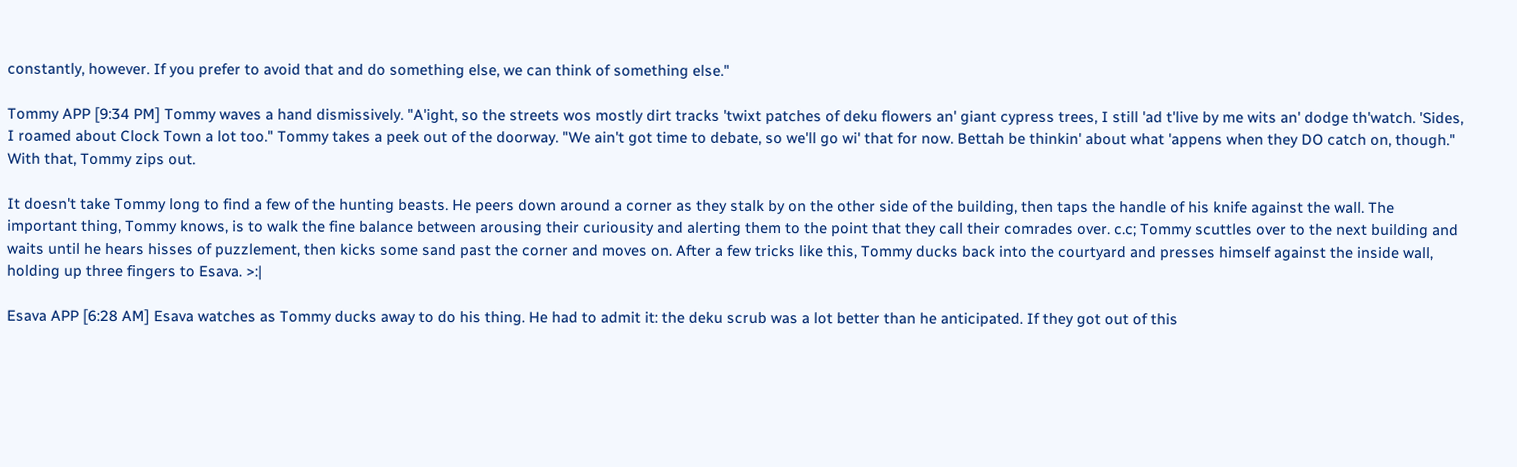constantly, however. If you prefer to avoid that and do something else, we can think of something else."

Tommy APP [9:34 PM] Tommy waves a hand dismissively. "A'ight, so the streets wos mostly dirt tracks 'twixt patches of deku flowers an' giant cypress trees, I still 'ad t'live by me wits an' dodge th'watch. 'Sides, I roamed about Clock Town a lot too." Tommy takes a peek out of the doorway. "We ain't got time to debate, so we'll go wi' that for now. Bettah be thinkin' about what 'appens when they DO catch on, though." With that, Tommy zips out.

It doesn't take Tommy long to find a few of the hunting beasts. He peers down around a corner as they stalk by on the other side of the building, then taps the handle of his knife against the wall. The important thing, Tommy knows, is to walk the fine balance between arousing their curiousity and alerting them to the point that they call their comrades over. c.c; Tommy scuttles over to the next building and waits until he hears hisses of puzzlement, then kicks some sand past the corner and moves on. After a few tricks like this, Tommy ducks back into the courtyard and presses himself against the inside wall, holding up three fingers to Esava. >:|

Esava APP [6:28 AM] Esava watches as Tommy ducks away to do his thing. He had to admit it: the deku scrub was a lot better than he anticipated. If they got out of this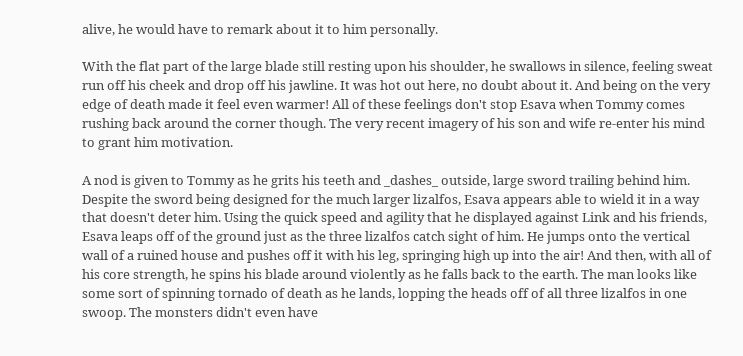alive, he would have to remark about it to him personally.

With the flat part of the large blade still resting upon his shoulder, he swallows in silence, feeling sweat run off his cheek and drop off his jawline. It was hot out here, no doubt about it. And being on the very edge of death made it feel even warmer! All of these feelings don't stop Esava when Tommy comes rushing back around the corner though. The very recent imagery of his son and wife re-enter his mind to grant him motivation.

A nod is given to Tommy as he grits his teeth and _dashes_ outside, large sword trailing behind him. Despite the sword being designed for the much larger lizalfos, Esava appears able to wield it in a way that doesn't deter him. Using the quick speed and agility that he displayed against Link and his friends, Esava leaps off of the ground just as the three lizalfos catch sight of him. He jumps onto the vertical wall of a ruined house and pushes off it with his leg, springing high up into the air! And then, with all of his core strength, he spins his blade around violently as he falls back to the earth. The man looks like some sort of spinning tornado of death as he lands, lopping the heads off of all three lizalfos in one swoop. The monsters didn't even have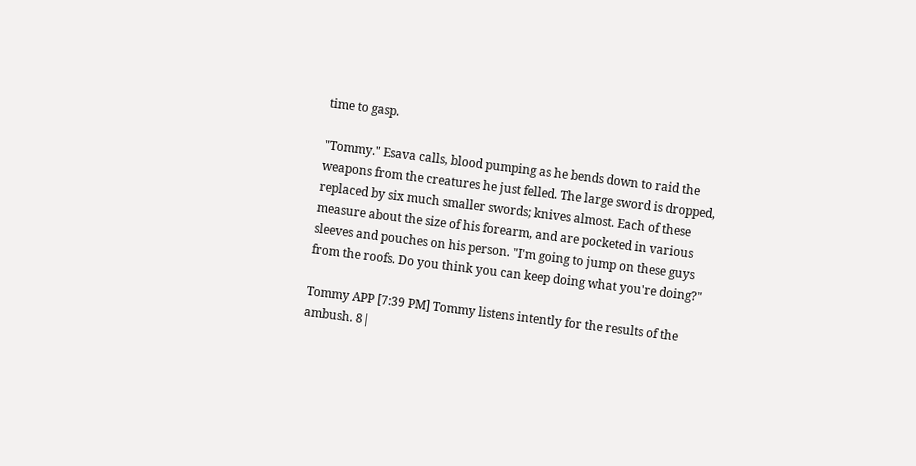time to gasp.

"Tommy." Esava calls, blood pumping as he bends down to raid the weapons from the creatures he just felled. The large sword is dropped, replaced by six much smaller swords; knives almost. Each of these measure about the size of his forearm, and are pocketed in various sleeves and pouches on his person. "I'm going to jump on these guys from the roofs. Do you think you can keep doing what you're doing?"

Tommy APP [7:39 PM] Tommy listens intently for the results of the ambush. 8|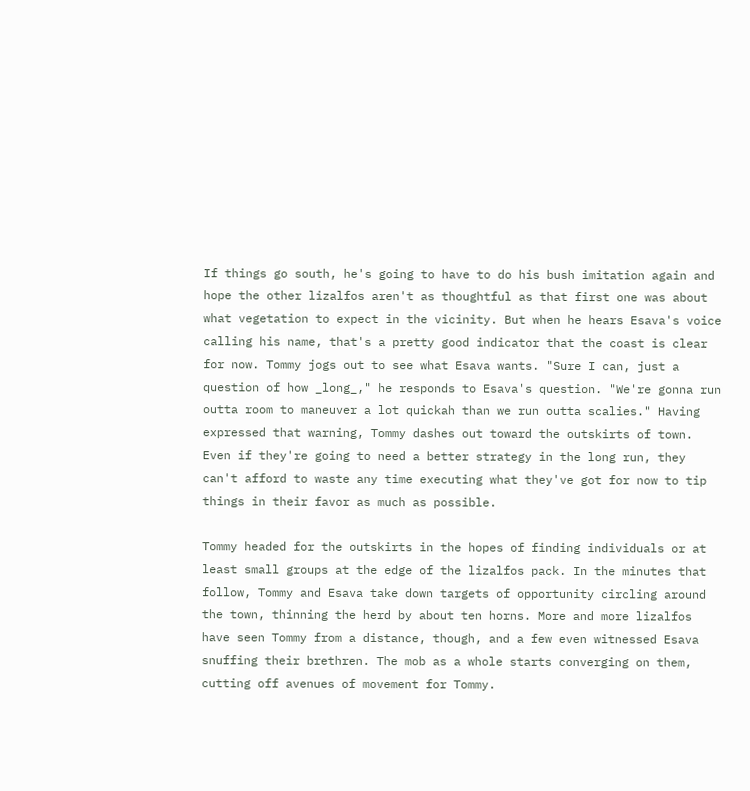If things go south, he's going to have to do his bush imitation again and hope the other lizalfos aren't as thoughtful as that first one was about what vegetation to expect in the vicinity. But when he hears Esava's voice calling his name, that's a pretty good indicator that the coast is clear for now. Tommy jogs out to see what Esava wants. "Sure I can, just a question of how _long_," he responds to Esava's question. "We're gonna run outta room to maneuver a lot quickah than we run outta scalies." Having expressed that warning, Tommy dashes out toward the outskirts of town. Even if they're going to need a better strategy in the long run, they can't afford to waste any time executing what they've got for now to tip things in their favor as much as possible.

Tommy headed for the outskirts in the hopes of finding individuals or at least small groups at the edge of the lizalfos pack. In the minutes that follow, Tommy and Esava take down targets of opportunity circling around the town, thinning the herd by about ten horns. More and more lizalfos have seen Tommy from a distance, though, and a few even witnessed Esava snuffing their brethren. The mob as a whole starts converging on them, cutting off avenues of movement for Tommy.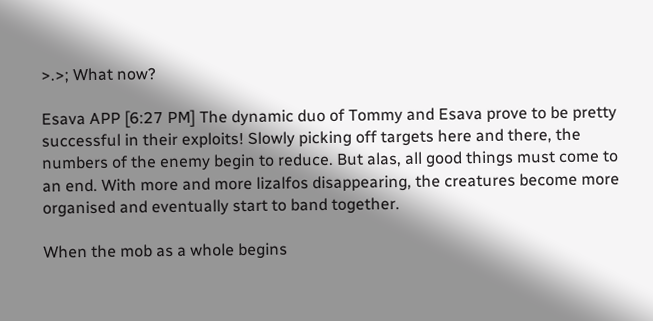>.>; What now?

Esava APP [6:27 PM] The dynamic duo of Tommy and Esava prove to be pretty successful in their exploits! Slowly picking off targets here and there, the numbers of the enemy begin to reduce. But alas, all good things must come to an end. With more and more lizalfos disappearing, the creatures become more organised and eventually start to band together.

When the mob as a whole begins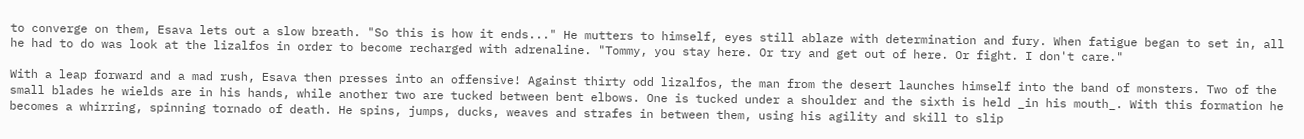to converge on them, Esava lets out a slow breath. "So this is how it ends..." He mutters to himself, eyes still ablaze with determination and fury. When fatigue began to set in, all he had to do was look at the lizalfos in order to become recharged with adrenaline. "Tommy, you stay here. Or try and get out of here. Or fight. I don't care."

With a leap forward and a mad rush, Esava then presses into an offensive! Against thirty odd lizalfos, the man from the desert launches himself into the band of monsters. Two of the small blades he wields are in his hands, while another two are tucked between bent elbows. One is tucked under a shoulder and the sixth is held _in his mouth_. With this formation he becomes a whirring, spinning tornado of death. He spins, jumps, ducks, weaves and strafes in between them, using his agility and skill to slip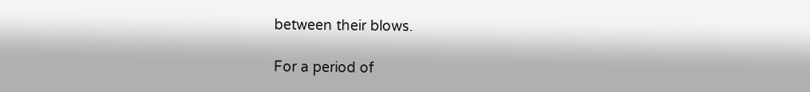between their blows.

For a period of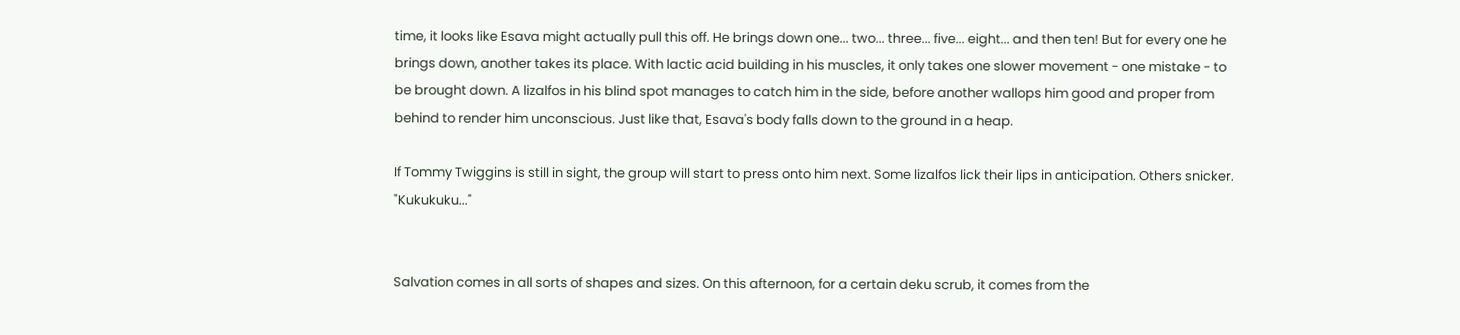time, it looks like Esava might actually pull this off. He brings down one... two... three... five... eight... and then ten! But for every one he brings down, another takes its place. With lactic acid building in his muscles, it only takes one slower movement - one mistake - to be brought down. A lizalfos in his blind spot manages to catch him in the side, before another wallops him good and proper from behind to render him unconscious. Just like that, Esava's body falls down to the ground in a heap.

If Tommy Twiggins is still in sight, the group will start to press onto him next. Some lizalfos lick their lips in anticipation. Others snicker. "Kukukuku..."


Salvation comes in all sorts of shapes and sizes. On this afternoon, for a certain deku scrub, it comes from the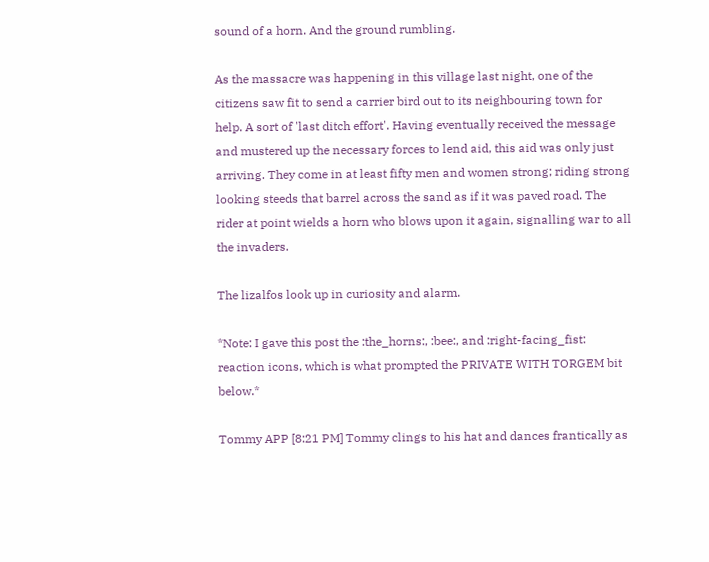sound of a horn. And the ground rumbling.

As the massacre was happening in this village last night, one of the citizens saw fit to send a carrier bird out to its neighbouring town for help. A sort of 'last ditch effort'. Having eventually received the message and mustered up the necessary forces to lend aid, this aid was only just arriving. They come in at least fifty men and women strong; riding strong looking steeds that barrel across the sand as if it was paved road. The rider at point wields a horn who blows upon it again, signalling war to all the invaders.

The lizalfos look up in curiosity and alarm.

*Note: I gave this post the :the_horns:, :bee:, and :right-facing_fist: reaction icons, which is what prompted the PRIVATE WITH TORGEM bit below.*

Tommy APP [8:21 PM] Tommy clings to his hat and dances frantically as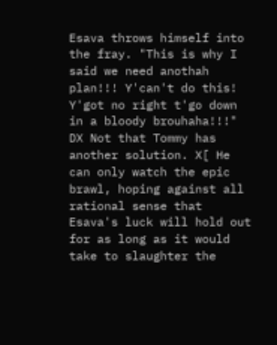Esava throws himself into the fray. "This is why I said we need anothah plan!!! Y'can't do this! Y'got no right t'go down in a bloody brouhaha!!!" DX Not that Tommy has another solution. X[ He can only watch the epic brawl, hoping against all rational sense that Esava's luck will hold out for as long as it would take to slaughter the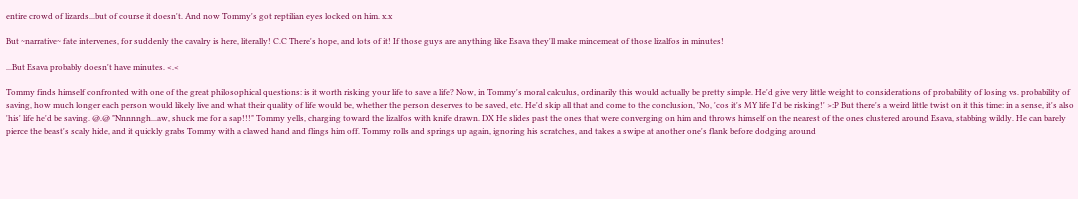entire crowd of lizards...but of course it doesn't. And now Tommy's got reptilian eyes locked on him. x.x

But ~narrative~ fate intervenes, for suddenly the cavalry is here, literally! C.C There's hope, and lots of it! If those guys are anything like Esava they'll make mincemeat of those lizalfos in minutes!

...But Esava probably doesn't have minutes. <.<

Tommy finds himself confronted with one of the great philosophical questions: is it worth risking your life to save a life? Now, in Tommy's moral calculus, ordinarily this would actually be pretty simple. He'd give very little weight to considerations of probability of losing vs. probability of saving, how much longer each person would likely live and what their quality of life would be, whether the person deserves to be saved, etc. He'd skip all that and come to the conclusion, 'No, 'cos it's MY life I'd be risking!' >:P But there's a weird little twist on it this time: in a sense, it's also 'his' life he'd be saving. @.@ "Nnnnngh...aw, shuck me for a sap!!!" Tommy yells, charging toward the lizalfos with knife drawn. DX He slides past the ones that were converging on him and throws himself on the nearest of the ones clustered around Esava, stabbing wildly. He can barely pierce the beast's scaly hide, and it quickly grabs Tommy with a clawed hand and flings him off. Tommy rolls and springs up again, ignoring his scratches, and takes a swipe at another one's flank before dodging around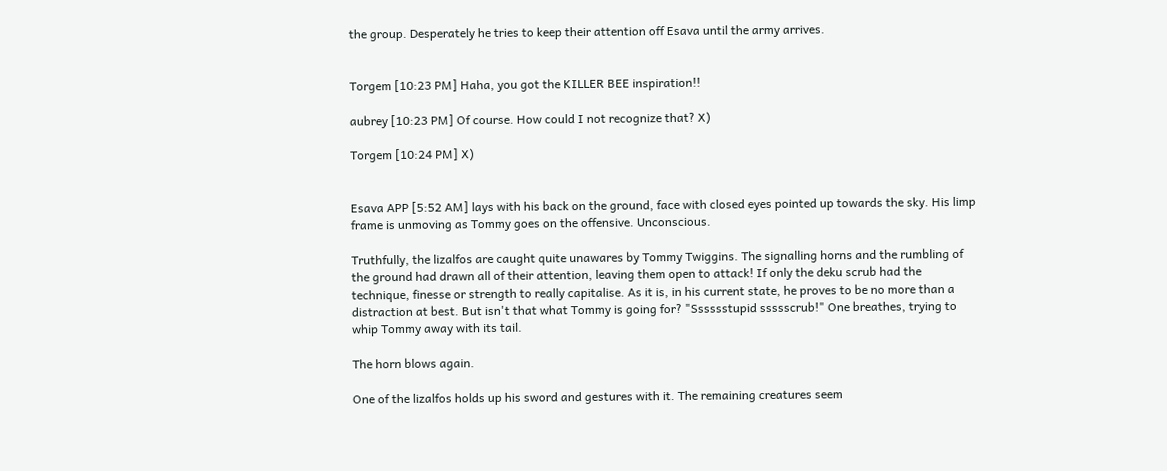the group. Desperately he tries to keep their attention off Esava until the army arrives.


Torgem [10:23 PM] Haha, you got the KILLER BEE inspiration!!

aubrey [10:23 PM] Of course. How could I not recognize that? X)

Torgem [10:24 PM] X)


Esava APP [5:52 AM] lays with his back on the ground, face with closed eyes pointed up towards the sky. His limp frame is unmoving as Tommy goes on the offensive. Unconscious.

Truthfully, the lizalfos are caught quite unawares by Tommy Twiggins. The signalling horns and the rumbling of the ground had drawn all of their attention, leaving them open to attack! If only the deku scrub had the technique, finesse or strength to really capitalise. As it is, in his current state, he proves to be no more than a distraction at best. But isn't that what Tommy is going for? "Sssssstupid ssssscrub!" One breathes, trying to whip Tommy away with its tail.

The horn blows again.

One of the lizalfos holds up his sword and gestures with it. The remaining creatures seem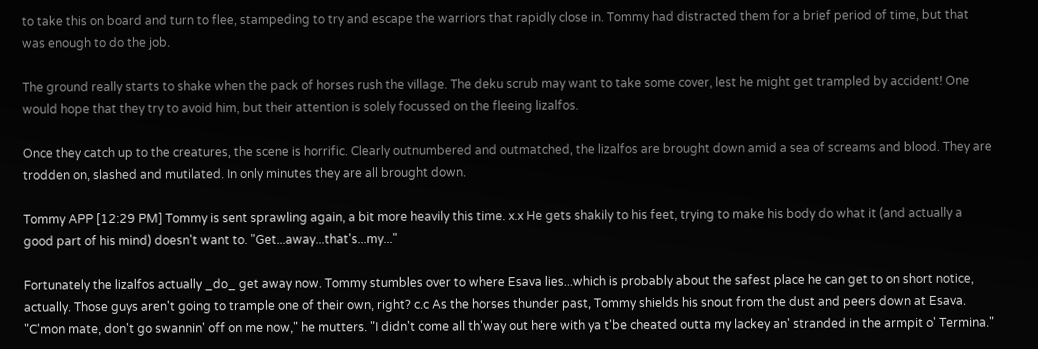to take this on board and turn to flee, stampeding to try and escape the warriors that rapidly close in. Tommy had distracted them for a brief period of time, but that was enough to do the job.

The ground really starts to shake when the pack of horses rush the village. The deku scrub may want to take some cover, lest he might get trampled by accident! One would hope that they try to avoid him, but their attention is solely focussed on the fleeing lizalfos.

Once they catch up to the creatures, the scene is horrific. Clearly outnumbered and outmatched, the lizalfos are brought down amid a sea of screams and blood. They are trodden on, slashed and mutilated. In only minutes they are all brought down.

Tommy APP [12:29 PM] Tommy is sent sprawling again, a bit more heavily this time. x.x He gets shakily to his feet, trying to make his body do what it (and actually a good part of his mind) doesn't want to. "Get...away...that's...my..."

Fortunately the lizalfos actually _do_ get away now. Tommy stumbles over to where Esava lies...which is probably about the safest place he can get to on short notice, actually. Those guys aren't going to trample one of their own, right? c.c As the horses thunder past, Tommy shields his snout from the dust and peers down at Esava. "C'mon mate, don't go swannin' off on me now," he mutters. "I didn't come all th'way out here with ya t'be cheated outta my lackey an' stranded in the armpit o' Termina."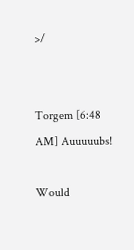>/


Torgem [6:48 AM] Auuuuubs!

Would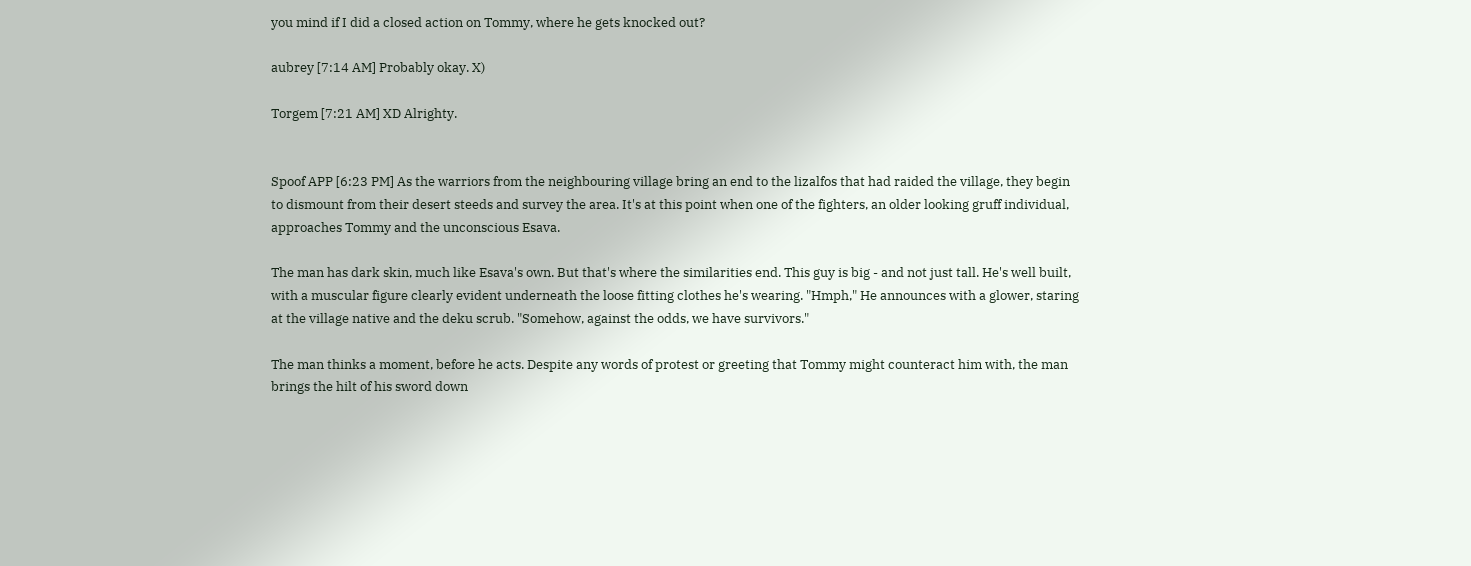you mind if I did a closed action on Tommy, where he gets knocked out?

aubrey [7:14 AM] Probably okay. X)

Torgem [7:21 AM] XD Alrighty.


Spoof APP [6:23 PM] As the warriors from the neighbouring village bring an end to the lizalfos that had raided the village, they begin to dismount from their desert steeds and survey the area. It's at this point when one of the fighters, an older looking gruff individual, approaches Tommy and the unconscious Esava.

The man has dark skin, much like Esava's own. But that's where the similarities end. This guy is big - and not just tall. He's well built, with a muscular figure clearly evident underneath the loose fitting clothes he's wearing. "Hmph," He announces with a glower, staring at the village native and the deku scrub. "Somehow, against the odds, we have survivors."

The man thinks a moment, before he acts. Despite any words of protest or greeting that Tommy might counteract him with, the man brings the hilt of his sword down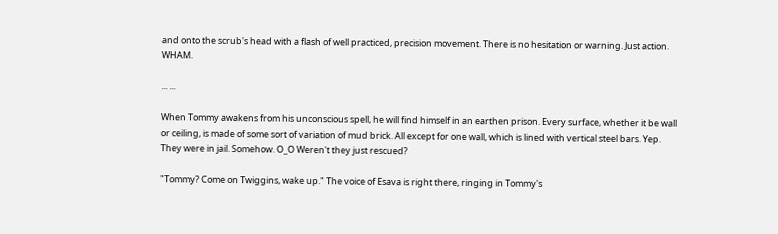and onto the scrub's head with a flash of well practiced, precision movement. There is no hesitation or warning. Just action. WHAM.

... ...

When Tommy awakens from his unconscious spell, he will find himself in an earthen prison. Every surface, whether it be wall or ceiling, is made of some sort of variation of mud brick. All except for one wall, which is lined with vertical steel bars. Yep. They were in jail. Somehow. O_O Weren't they just rescued?

"Tommy? Come on Twiggins, wake up." The voice of Esava is right there, ringing in Tommy's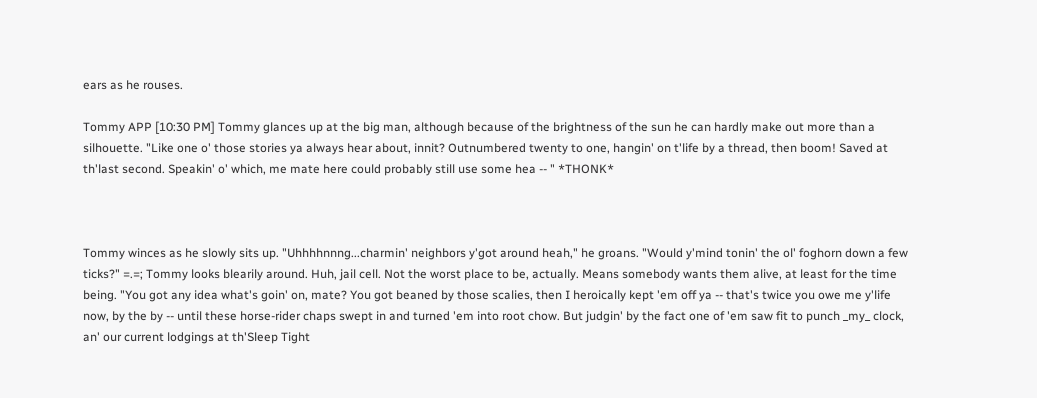ears as he rouses.

Tommy APP [10:30 PM] Tommy glances up at the big man, although because of the brightness of the sun he can hardly make out more than a silhouette. "Like one o' those stories ya always hear about, innit? Outnumbered twenty to one, hangin' on t'life by a thread, then boom! Saved at th'last second. Speakin' o' which, me mate here could probably still use some hea -- " *THONK*



Tommy winces as he slowly sits up. "Uhhhhnnng...charmin' neighbors y'got around heah," he groans. "Would y'mind tonin' the ol' foghorn down a few ticks?" =.=; Tommy looks blearily around. Huh, jail cell. Not the worst place to be, actually. Means somebody wants them alive, at least for the time being. "You got any idea what's goin' on, mate? You got beaned by those scalies, then I heroically kept 'em off ya -- that's twice you owe me y'life now, by the by -- until these horse-rider chaps swept in and turned 'em into root chow. But judgin' by the fact one of 'em saw fit to punch _my_ clock, an' our current lodgings at th'Sleep Tight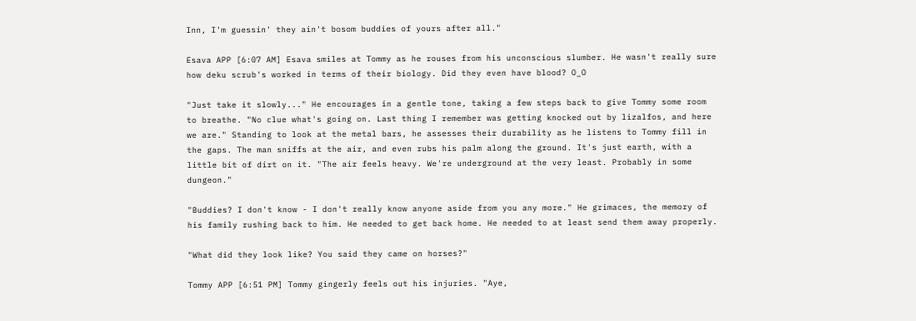Inn, I'm guessin' they ain't bosom buddies of yours after all."

Esava APP [6:07 AM] Esava smiles at Tommy as he rouses from his unconscious slumber. He wasn't really sure how deku scrub's worked in terms of their biology. Did they even have blood? O_O

"Just take it slowly..." He encourages in a gentle tone, taking a few steps back to give Tommy some room to breathe. "No clue what's going on. Last thing I remember was getting knocked out by lizalfos, and here we are." Standing to look at the metal bars, he assesses their durability as he listens to Tommy fill in the gaps. The man sniffs at the air, and even rubs his palm along the ground. It's just earth, with a little bit of dirt on it. "The air feels heavy. We're underground at the very least. Probably in some dungeon."

"Buddies? I don't know - I don't really know anyone aside from you any more." He grimaces, the memory of his family rushing back to him. He needed to get back home. He needed to at least send them away properly.

"What did they look like? You said they came on horses?"

Tommy APP [6:51 PM] Tommy gingerly feels out his injuries. "Aye,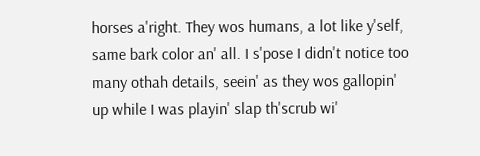horses a'right. They wos humans, a lot like y'self, same bark color an' all. I s'pose I didn't notice too many othah details, seein' as they wos gallopin' up while I was playin' slap th'scrub wi'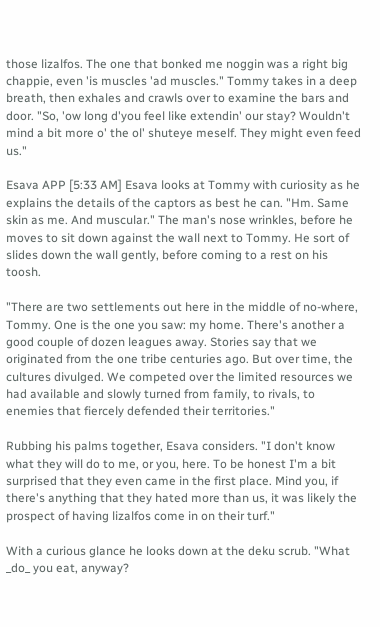those lizalfos. The one that bonked me noggin was a right big chappie, even 'is muscles 'ad muscles." Tommy takes in a deep breath, then exhales and crawls over to examine the bars and door. "So, 'ow long d'you feel like extendin' our stay? Wouldn't mind a bit more o' the ol' shuteye meself. They might even feed us."

Esava APP [5:33 AM] Esava looks at Tommy with curiosity as he explains the details of the captors as best he can. "Hm. Same skin as me. And muscular." The man's nose wrinkles, before he moves to sit down against the wall next to Tommy. He sort of slides down the wall gently, before coming to a rest on his toosh.

"There are two settlements out here in the middle of no-where, Tommy. One is the one you saw: my home. There's another a good couple of dozen leagues away. Stories say that we originated from the one tribe centuries ago. But over time, the cultures divulged. We competed over the limited resources we had available and slowly turned from family, to rivals, to enemies that fiercely defended their territories."

Rubbing his palms together, Esava considers. "I don't know what they will do to me, or you, here. To be honest I'm a bit surprised that they even came in the first place. Mind you, if there's anything that they hated more than us, it was likely the prospect of having lizalfos come in on their turf."

With a curious glance he looks down at the deku scrub. "What _do_ you eat, anyway?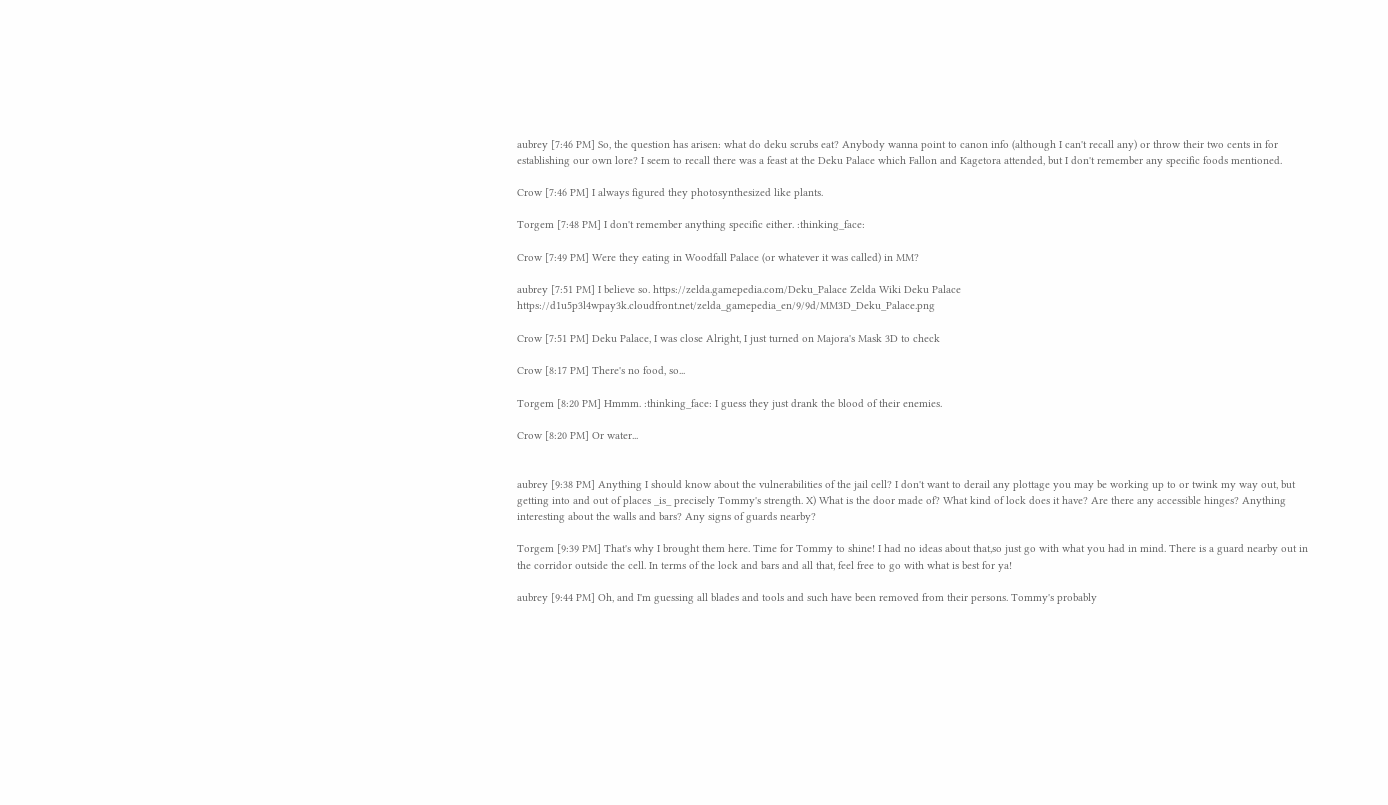aubrey [7:46 PM] So, the question has arisen: what do deku scrubs eat? Anybody wanna point to canon info (although I can't recall any) or throw their two cents in for establishing our own lore? I seem to recall there was a feast at the Deku Palace which Fallon and Kagetora attended, but I don't remember any specific foods mentioned.

Crow [7:46 PM] I always figured they photosynthesized like plants.

Torgem [7:48 PM] I don't remember anything specific either. :thinking_face:

Crow [7:49 PM] Were they eating in Woodfall Palace (or whatever it was called) in MM?

aubrey [7:51 PM] I believe so. https://zelda.gamepedia.com/Deku_Palace Zelda Wiki Deku Palace https://d1u5p3l4wpay3k.cloudfront.net/zelda_gamepedia_en/9/9d/MM3D_Deku_Palace.png

Crow [7:51 PM] Deku Palace, I was close Alright, I just turned on Majora's Mask 3D to check

Crow [8:17 PM] There's no food, so...

Torgem [8:20 PM] Hmmm. :thinking_face: I guess they just drank the blood of their enemies.

Crow [8:20 PM] Or water...


aubrey [9:38 PM] Anything I should know about the vulnerabilities of the jail cell? I don't want to derail any plottage you may be working up to or twink my way out, but getting into and out of places _is_ precisely Tommy's strength. X) What is the door made of? What kind of lock does it have? Are there any accessible hinges? Anything interesting about the walls and bars? Any signs of guards nearby?

Torgem [9:39 PM] That's why I brought them here. Time for Tommy to shine! I had no ideas about that,so just go with what you had in mind. There is a guard nearby out in the corridor outside the cell. In terms of the lock and bars and all that, feel free to go with what is best for ya!

aubrey [9:44 PM] Oh, and I'm guessing all blades and tools and such have been removed from their persons. Tommy's probably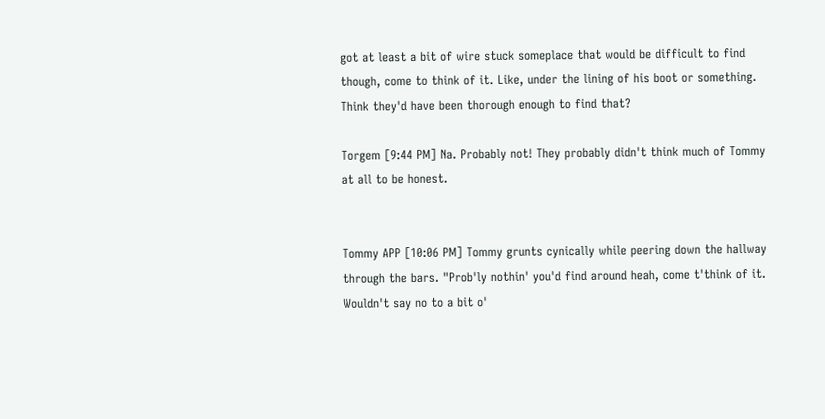got at least a bit of wire stuck someplace that would be difficult to find though, come to think of it. Like, under the lining of his boot or something. Think they'd have been thorough enough to find that?

Torgem [9:44 PM] Na. Probably not! They probably didn't think much of Tommy at all to be honest.


Tommy APP [10:06 PM] Tommy grunts cynically while peering down the hallway through the bars. "Prob'ly nothin' you'd find around heah, come t'think of it. Wouldn't say no to a bit o'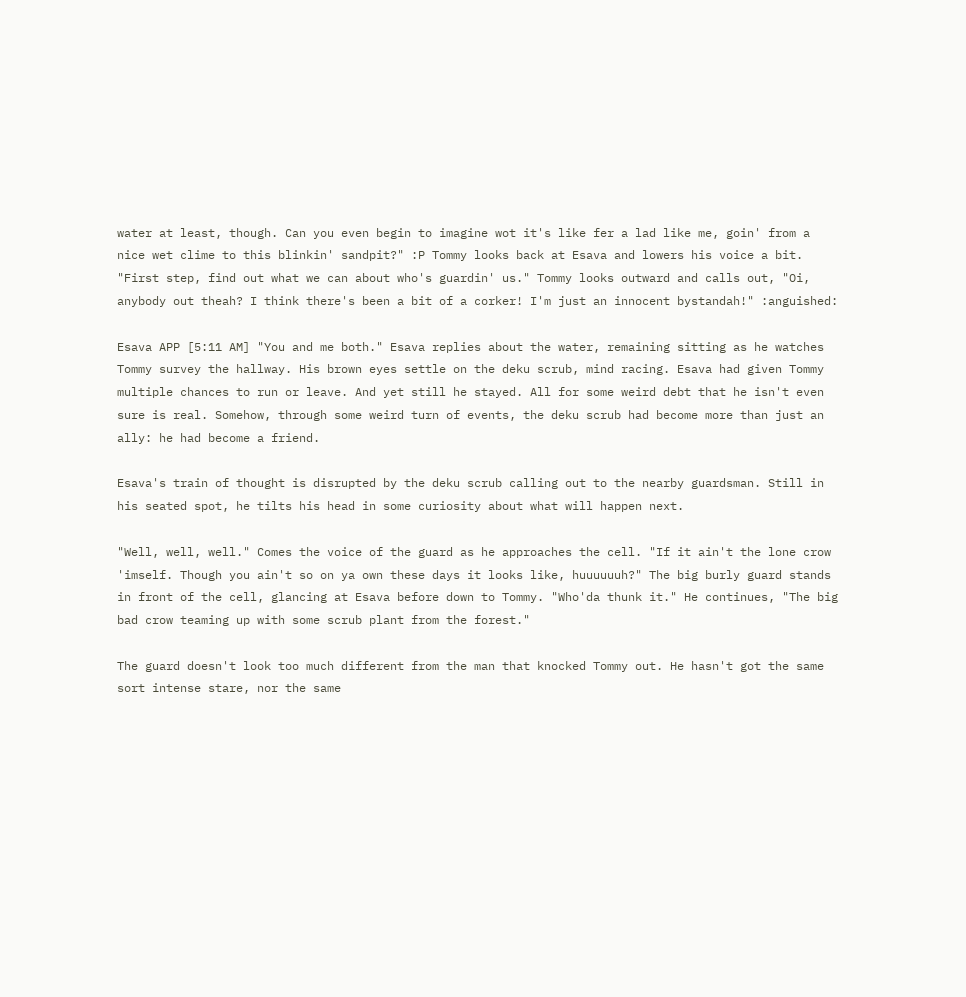water at least, though. Can you even begin to imagine wot it's like fer a lad like me, goin' from a nice wet clime to this blinkin' sandpit?" :P Tommy looks back at Esava and lowers his voice a bit. "First step, find out what we can about who's guardin' us." Tommy looks outward and calls out, "Oi, anybody out theah? I think there's been a bit of a corker! I'm just an innocent bystandah!" :anguished:

Esava APP [5:11 AM] "You and me both." Esava replies about the water, remaining sitting as he watches Tommy survey the hallway. His brown eyes settle on the deku scrub, mind racing. Esava had given Tommy multiple chances to run or leave. And yet still he stayed. All for some weird debt that he isn't even sure is real. Somehow, through some weird turn of events, the deku scrub had become more than just an ally: he had become a friend.

Esava's train of thought is disrupted by the deku scrub calling out to the nearby guardsman. Still in his seated spot, he tilts his head in some curiosity about what will happen next.

"Well, well, well." Comes the voice of the guard as he approaches the cell. "If it ain't the lone crow 'imself. Though you ain't so on ya own these days it looks like, huuuuuuh?" The big burly guard stands in front of the cell, glancing at Esava before down to Tommy. "Who'da thunk it." He continues, "The big bad crow teaming up with some scrub plant from the forest."

The guard doesn't look too much different from the man that knocked Tommy out. He hasn't got the same sort intense stare, nor the same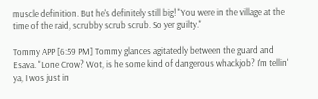muscle definition. But he's definitely still big! "You were in the village at the time of the raid, scrubby scrub scrub. So yer guilty."

Tommy APP [6:59 PM] Tommy glances agitatedly between the guard and Esava. "Lone Crow? Wot, is he some kind of dangerous whackjob? I'm tellin' ya, I wos just in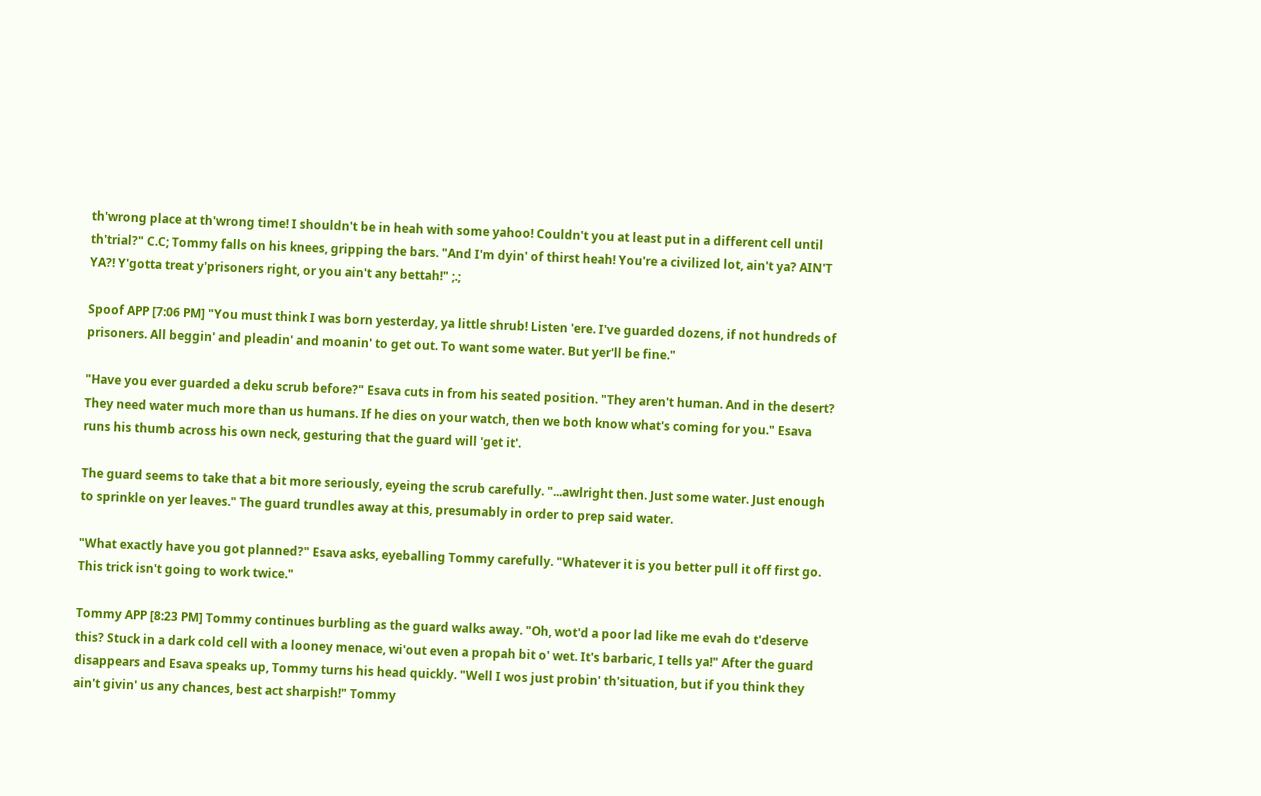th'wrong place at th'wrong time! I shouldn't be in heah with some yahoo! Couldn't you at least put in a different cell until th'trial?" C.C; Tommy falls on his knees, gripping the bars. "And I'm dyin' of thirst heah! You're a civilized lot, ain't ya? AIN'T YA?! Y'gotta treat y'prisoners right, or you ain't any bettah!" ;.;

Spoof APP [7:06 PM] "You must think I was born yesterday, ya little shrub! Listen 'ere. I've guarded dozens, if not hundreds of prisoners. All beggin' and pleadin' and moanin' to get out. To want some water. But yer'll be fine."

"Have you ever guarded a deku scrub before?" Esava cuts in from his seated position. "They aren't human. And in the desert? They need water much more than us humans. If he dies on your watch, then we both know what's coming for you." Esava runs his thumb across his own neck, gesturing that the guard will 'get it'.

The guard seems to take that a bit more seriously, eyeing the scrub carefully. "...awlright then. Just some water. Just enough to sprinkle on yer leaves." The guard trundles away at this, presumably in order to prep said water.

"What exactly have you got planned?" Esava asks, eyeballing Tommy carefully. "Whatever it is you better pull it off first go. This trick isn't going to work twice."

Tommy APP [8:23 PM] Tommy continues burbling as the guard walks away. "Oh, wot'd a poor lad like me evah do t'deserve this? Stuck in a dark cold cell with a looney menace, wi'out even a propah bit o' wet. It's barbaric, I tells ya!" After the guard disappears and Esava speaks up, Tommy turns his head quickly. "Well I wos just probin' th'situation, but if you think they ain't givin' us any chances, best act sharpish!" Tommy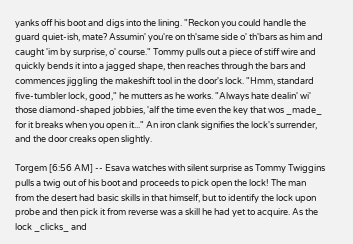yanks off his boot and digs into the lining. "Reckon you could handle the guard quiet-ish, mate? Assumin' you're on th'same side o' th'bars as him and caught 'im by surprise, o' course." Tommy pulls out a piece of stiff wire and quickly bends it into a jagged shape, then reaches through the bars and commences jiggling the makeshift tool in the door's lock. "Hmm, standard five-tumbler lock, good," he mutters as he works. "Always hate dealin' wi' those diamond-shaped jobbies, 'alf the time even the key that wos _made_ for it breaks when you open it..." An iron clank signifies the lock's surrender, and the door creaks open slightly.

Torgem [6:56 AM] -- Esava watches with silent surprise as Tommy Twiggins pulls a twig out of his boot and proceeds to pick open the lock! The man from the desert had basic skills in that himself, but to identify the lock upon probe and then pick it from reverse was a skill he had yet to acquire. As the lock _clicks_ and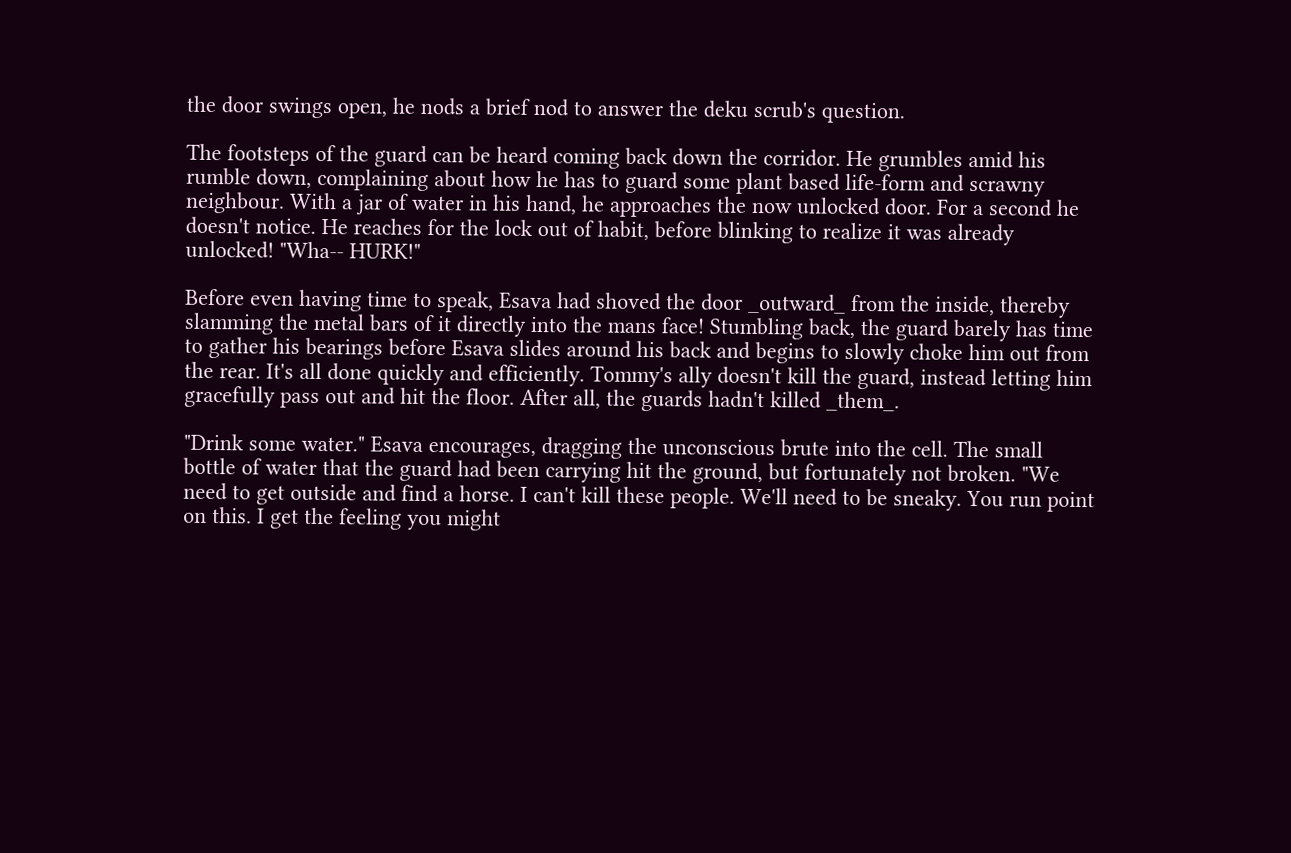the door swings open, he nods a brief nod to answer the deku scrub's question.

The footsteps of the guard can be heard coming back down the corridor. He grumbles amid his rumble down, complaining about how he has to guard some plant based life-form and scrawny neighbour. With a jar of water in his hand, he approaches the now unlocked door. For a second he doesn't notice. He reaches for the lock out of habit, before blinking to realize it was already unlocked! "Wha-- HURK!"

Before even having time to speak, Esava had shoved the door _outward_ from the inside, thereby slamming the metal bars of it directly into the mans face! Stumbling back, the guard barely has time to gather his bearings before Esava slides around his back and begins to slowly choke him out from the rear. It's all done quickly and efficiently. Tommy's ally doesn't kill the guard, instead letting him gracefully pass out and hit the floor. After all, the guards hadn't killed _them_.

"Drink some water." Esava encourages, dragging the unconscious brute into the cell. The small bottle of water that the guard had been carrying hit the ground, but fortunately not broken. "We need to get outside and find a horse. I can't kill these people. We'll need to be sneaky. You run point on this. I get the feeling you might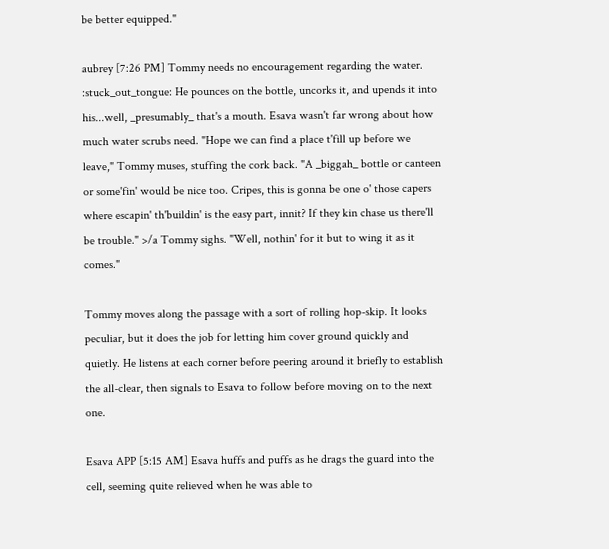be better equipped."

aubrey [7:26 PM] Tommy needs no encouragement regarding the water. :stuck_out_tongue: He pounces on the bottle, uncorks it, and upends it into his...well, _presumably_ that's a mouth. Esava wasn't far wrong about how much water scrubs need. "Hope we can find a place t'fill up before we leave," Tommy muses, stuffing the cork back. "A _biggah_ bottle or canteen or some'fin' would be nice too. Cripes, this is gonna be one o' those capers where escapin' th'buildin' is the easy part, innit? If they kin chase us there'll be trouble." >/a Tommy sighs. "Well, nothin' for it but to wing it as it comes."

Tommy moves along the passage with a sort of rolling hop-skip. It looks peculiar, but it does the job for letting him cover ground quickly and quietly. He listens at each corner before peering around it briefly to establish the all-clear, then signals to Esava to follow before moving on to the next one.

Esava APP [5:15 AM] Esava huffs and puffs as he drags the guard into the cell, seeming quite relieved when he was able to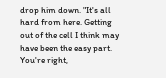drop him down. "It's all hard from here. Getting out of the cell I think may have been the easy part. You're right,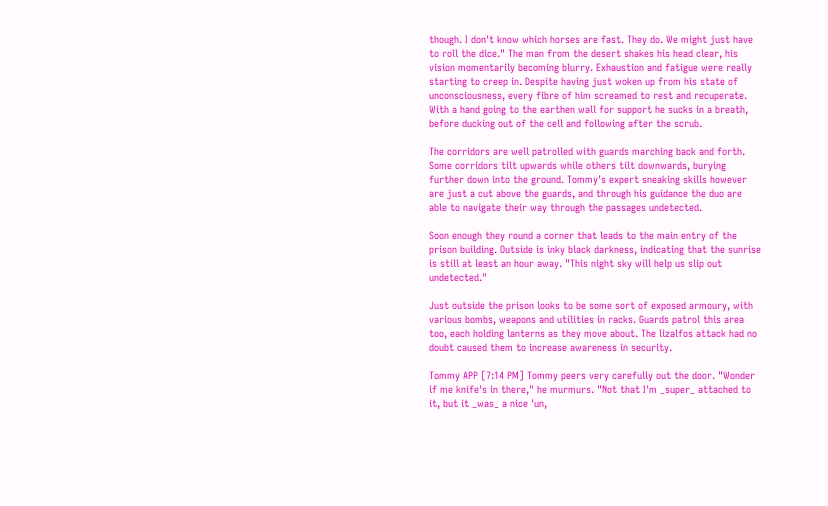though. I don't know which horses are fast. They do. We might just have to roll the dice." The man from the desert shakes his head clear, his vision momentarily becoming blurry. Exhaustion and fatigue were really starting to creep in. Despite having just woken up from his state of unconsciousness, every fibre of him screamed to rest and recuperate. With a hand going to the earthen wall for support he sucks in a breath, before ducking out of the cell and following after the scrub.

The corridors are well patrolled with guards marching back and forth. Some corridors tilt upwards while others tilt downwards, burying further down into the ground. Tommy's expert sneaking skills however are just a cut above the guards, and through his guidance the duo are able to navigate their way through the passages undetected.

Soon enough they round a corner that leads to the main entry of the prison building. Outside is inky black darkness, indicating that the sunrise is still at least an hour away. "This night sky will help us slip out undetected."

Just outside the prison looks to be some sort of exposed armoury, with various bombs, weapons and utilities in racks. Guards patrol this area too, each holding lanterns as they move about. The lizalfos attack had no doubt caused them to increase awareness in security.

Tommy APP [7:14 PM] Tommy peers very carefully out the door. "Wonder if me knife's in there," he murmurs. "Not that I'm _super_ attached to it, but it _was_ a nice 'un,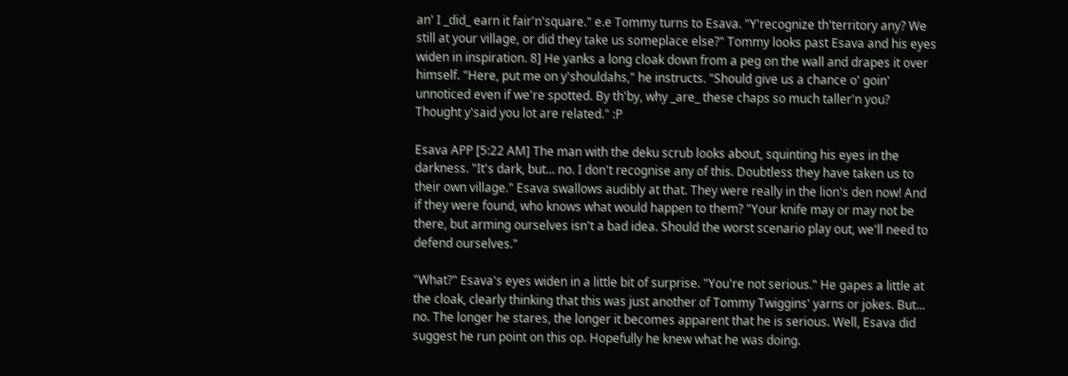an' I _did_ earn it fair'n'square." e.e Tommy turns to Esava. "Y'recognize th'territory any? We still at your village, or did they take us someplace else?" Tommy looks past Esava and his eyes widen in inspiration. 8] He yanks a long cloak down from a peg on the wall and drapes it over himself. "Here, put me on y'shouldahs," he instructs. "Should give us a chance o' goin' unnoticed even if we're spotted. By th'by, why _are_ these chaps so much taller'n you? Thought y'said you lot are related." :P

Esava APP [5:22 AM] The man with the deku scrub looks about, squinting his eyes in the darkness. "It's dark, but... no. I don't recognise any of this. Doubtless they have taken us to their own village." Esava swallows audibly at that. They were really in the lion's den now! And if they were found, who knows what would happen to them? "Your knife may or may not be there, but arming ourselves isn't a bad idea. Should the worst scenario play out, we'll need to defend ourselves."

"What?" Esava's eyes widen in a little bit of surprise. "You're not serious." He gapes a little at the cloak, clearly thinking that this was just another of Tommy Twiggins' yarns or jokes. But... no. The longer he stares, the longer it becomes apparent that he is serious. Well, Esava did suggest he run point on this op. Hopefully he knew what he was doing.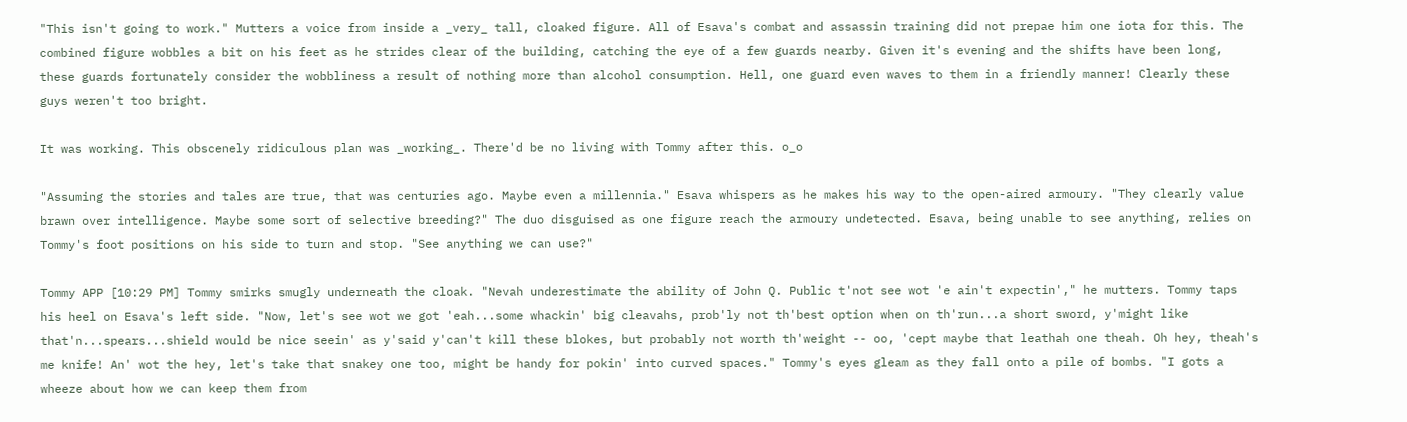"This isn't going to work." Mutters a voice from inside a _very_ tall, cloaked figure. All of Esava's combat and assassin training did not prepae him one iota for this. The combined figure wobbles a bit on his feet as he strides clear of the building, catching the eye of a few guards nearby. Given it's evening and the shifts have been long, these guards fortunately consider the wobbliness a result of nothing more than alcohol consumption. Hell, one guard even waves to them in a friendly manner! Clearly these guys weren't too bright.

It was working. This obscenely ridiculous plan was _working_. There'd be no living with Tommy after this. o_o

"Assuming the stories and tales are true, that was centuries ago. Maybe even a millennia." Esava whispers as he makes his way to the open-aired armoury. "They clearly value brawn over intelligence. Maybe some sort of selective breeding?" The duo disguised as one figure reach the armoury undetected. Esava, being unable to see anything, relies on Tommy's foot positions on his side to turn and stop. "See anything we can use?"

Tommy APP [10:29 PM] Tommy smirks smugly underneath the cloak. "Nevah underestimate the ability of John Q. Public t'not see wot 'e ain't expectin'," he mutters. Tommy taps his heel on Esava's left side. "Now, let's see wot we got 'eah...some whackin' big cleavahs, prob'ly not th'best option when on th'run...a short sword, y'might like that'n...spears...shield would be nice seein' as y'said y'can't kill these blokes, but probably not worth th'weight -- oo, 'cept maybe that leathah one theah. Oh hey, theah's me knife! An' wot the hey, let's take that snakey one too, might be handy for pokin' into curved spaces." Tommy's eyes gleam as they fall onto a pile of bombs. "I gots a wheeze about how we can keep them from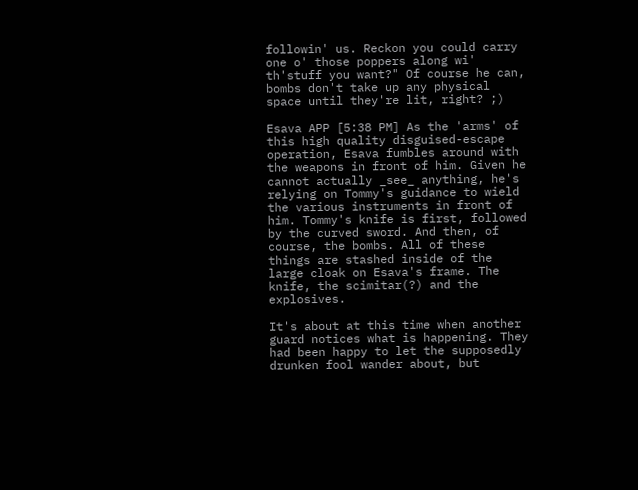followin' us. Reckon you could carry one o' those poppers along wi' th'stuff you want?" Of course he can, bombs don't take up any physical space until they're lit, right? ;)

Esava APP [5:38 PM] As the 'arms' of this high quality disguised-escape operation, Esava fumbles around with the weapons in front of him. Given he cannot actually _see_ anything, he's relying on Tommy's guidance to wield the various instruments in front of him. Tommy's knife is first, followed by the curved sword. And then, of course, the bombs. All of these things are stashed inside of the large cloak on Esava's frame. The knife, the scimitar(?) and the explosives.

It's about at this time when another guard notices what is happening. They had been happy to let the supposedly drunken fool wander about, but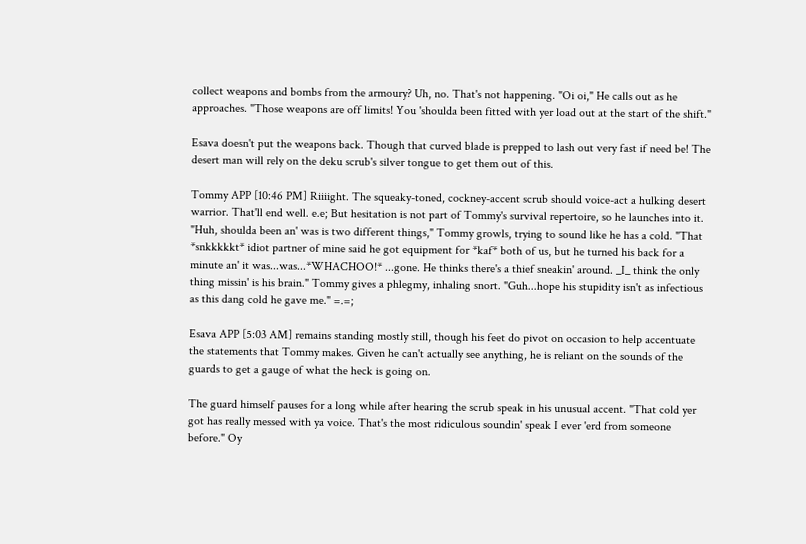collect weapons and bombs from the armoury? Uh, no. That's not happening. "Oi oi," He calls out as he approaches. "Those weapons are off limits! You 'shoulda been fitted with yer load out at the start of the shift."

Esava doesn't put the weapons back. Though that curved blade is prepped to lash out very fast if need be! The desert man will rely on the deku scrub's silver tongue to get them out of this.

Tommy APP [10:46 PM] Riiiight. The squeaky-toned, cockney-accent scrub should voice-act a hulking desert warrior. That'll end well. e.e; But hesitation is not part of Tommy's survival repertoire, so he launches into it. "Huh, shoulda been an' was is two different things," Tommy growls, trying to sound like he has a cold. "That *snkkkkkt* idiot partner of mine said he got equipment for *kaf* both of us, but he turned his back for a minute an' it was...was...*WHACHOO!* ...gone. He thinks there's a thief sneakin' around. _I_ think the only thing missin' is his brain." Tommy gives a phlegmy, inhaling snort. "Guh...hope his stupidity isn't as infectious as this dang cold he gave me." =.=;

Esava APP [5:03 AM] remains standing mostly still, though his feet do pivot on occasion to help accentuate the statements that Tommy makes. Given he can't actually see anything, he is reliant on the sounds of the guards to get a gauge of what the heck is going on.

The guard himself pauses for a long while after hearing the scrub speak in his unusual accent. "That cold yer got has really messed with ya voice. That's the most ridiculous soundin' speak I ever 'erd from someone before." Oy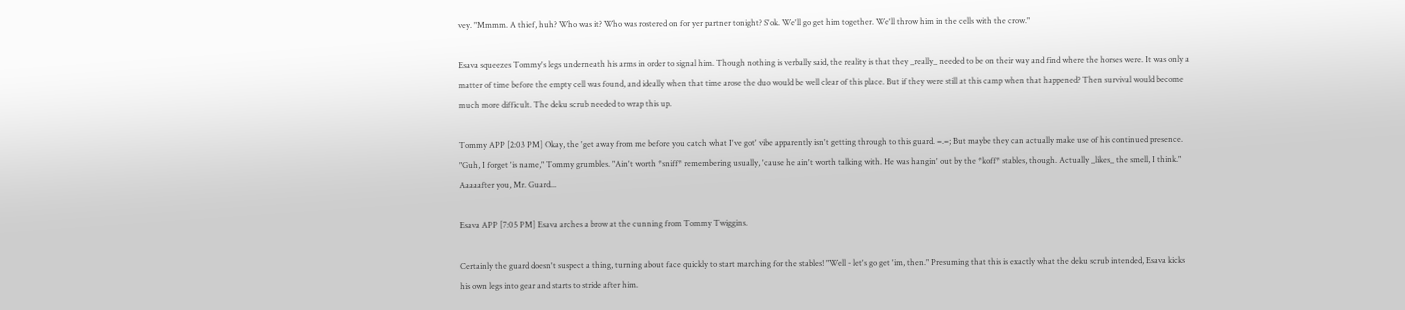vey. "Mmmm. A thief, huh? Who was it? Who was rostered on for yer partner tonight? S'ok. We'll go get him together. We'll throw him in the cells with the crow."

Esava squeezes Tommy's legs underneath his arms in order to signal him. Though nothing is verbally said, the reality is that they _really_ needed to be on their way and find where the horses were. It was only a matter of time before the empty cell was found, and ideally when that time arose the duo would be well clear of this place. But if they were still at this camp when that happened? Then survival would become much more difficult. The deku scrub needed to wrap this up.

Tommy APP [2:03 PM] Okay, the 'get away from me before you catch what I've got' vibe apparently isn't getting through to this guard. =.=; But maybe they can actually make use of his continued presence. "Guh, I forget 'is name," Tommy grumbles. "Ain't worth *sniff* remembering usually, 'cause he ain't worth talking with. He was hangin' out by the *koff* stables, though. Actually _likes_ the smell, I think." Aaaaafter you, Mr. Guard...

Esava APP [7:05 PM] Esava arches a brow at the cunning from Tommy Twiggins.

Certainly the guard doesn't suspect a thing, turning about face quickly to start marching for the stables! "Well - let's go get 'im, then." Presuming that this is exactly what the deku scrub intended, Esava kicks his own legs into gear and starts to stride after him.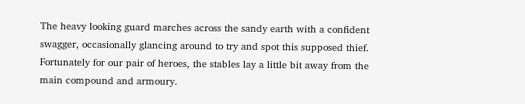The heavy looking guard marches across the sandy earth with a confident swagger, occasionally glancing around to try and spot this supposed thief. Fortunately for our pair of heroes, the stables lay a little bit away from the main compound and armoury.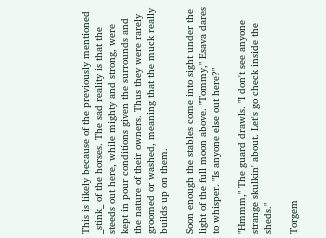This is likely because of the previously mentioned _stink_ of the horses. The sad reality is that the steeds out here, while mighty and strong, were kept in pour conditions given the surrounds and the nature of their owners. Thus they were rarely groomed or washed, meaning that the muck really builds up on them.

Soon enough the stables come into sight under the light of the full moon above. "Tommy," Esava dares to whisper. "Is anyone else out here?"

"Hmmm," The guard drawls. "I don't see anyone strange skulkin' about. Let's go check inside the sheds."

Torgem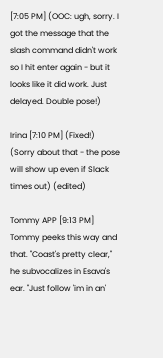[7:05 PM] (OOC: ugh, sorry. I got the message that the slash command didn't work so I hit enter again - but it looks like it did work. Just delayed. Double pose!)

Irina [7:10 PM] (Fixed!) (Sorry about that - the pose will show up even if Slack times out) (edited)

Tommy APP [9:13 PM] Tommy peeks this way and that. "Coast's pretty clear," he subvocalizes in Esava's ear. "Just follow 'im in an'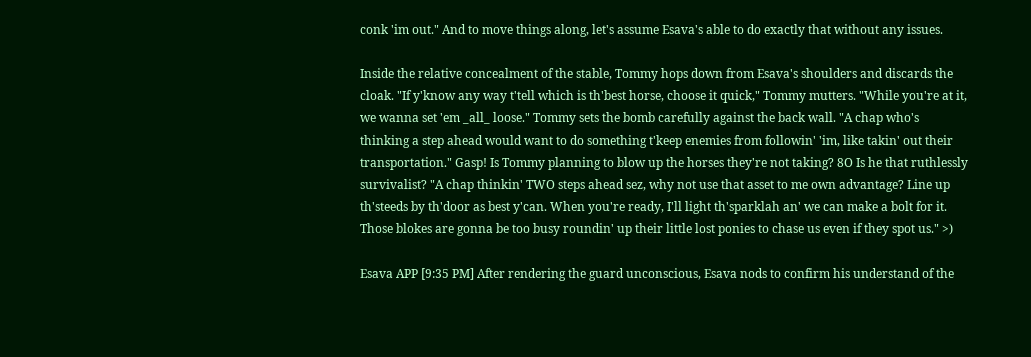conk 'im out." And to move things along, let's assume Esava's able to do exactly that without any issues.

Inside the relative concealment of the stable, Tommy hops down from Esava's shoulders and discards the cloak. "If y'know any way t'tell which is th'best horse, choose it quick," Tommy mutters. "While you're at it, we wanna set 'em _all_ loose." Tommy sets the bomb carefully against the back wall. "A chap who's thinking a step ahead would want to do something t'keep enemies from followin' 'im, like takin' out their transportation." Gasp! Is Tommy planning to blow up the horses they're not taking? 8O Is he that ruthlessly survivalist? "A chap thinkin' TWO steps ahead sez, why not use that asset to me own advantage? Line up th'steeds by th'door as best y'can. When you're ready, I'll light th'sparklah an' we can make a bolt for it. Those blokes are gonna be too busy roundin' up their little lost ponies to chase us even if they spot us." >)

Esava APP [9:35 PM] After rendering the guard unconscious, Esava nods to confirm his understand of the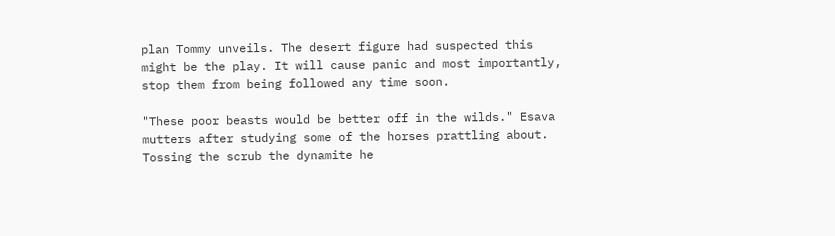plan Tommy unveils. The desert figure had suspected this might be the play. It will cause panic and most importantly, stop them from being followed any time soon.

"These poor beasts would be better off in the wilds." Esava mutters after studying some of the horses prattling about. Tossing the scrub the dynamite he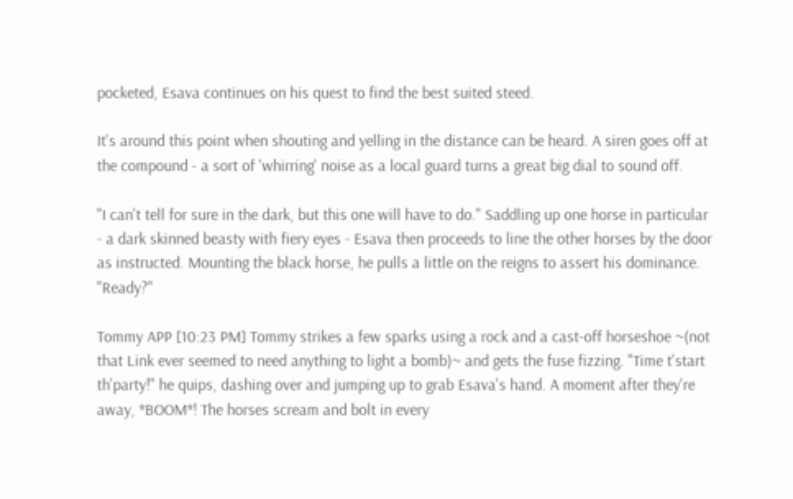pocketed, Esava continues on his quest to find the best suited steed.

It's around this point when shouting and yelling in the distance can be heard. A siren goes off at the compound - a sort of 'whirring' noise as a local guard turns a great big dial to sound off.

"I can't tell for sure in the dark, but this one will have to do." Saddling up one horse in particular - a dark skinned beasty with fiery eyes - Esava then proceeds to line the other horses by the door as instructed. Mounting the black horse, he pulls a little on the reigns to assert his dominance. "Ready?"

Tommy APP [10:23 PM] Tommy strikes a few sparks using a rock and a cast-off horseshoe ~(not that Link ever seemed to need anything to light a bomb)~ and gets the fuse fizzing. "Time t'start th'party!" he quips, dashing over and jumping up to grab Esava's hand. A moment after they're away, *BOOM*! The horses scream and bolt in every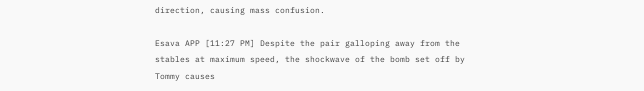direction, causing mass confusion.

Esava APP [11:27 PM] Despite the pair galloping away from the stables at maximum speed, the shockwave of the bomb set off by Tommy causes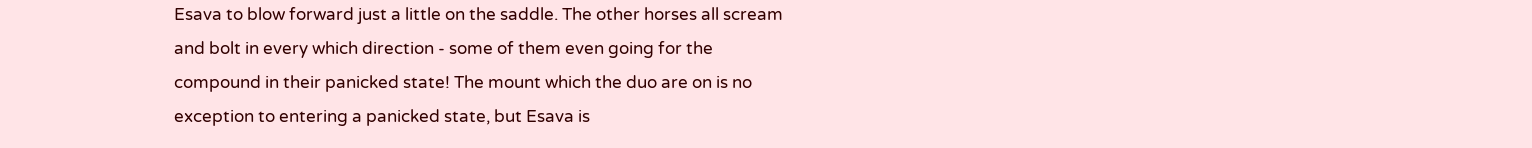Esava to blow forward just a little on the saddle. The other horses all scream and bolt in every which direction - some of them even going for the compound in their panicked state! The mount which the duo are on is no exception to entering a panicked state, but Esava is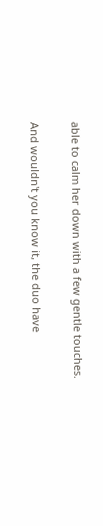able to calm her down with a few gentle touches.

And wouldn't you know it, the duo have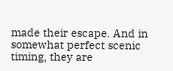made their escape. And in somewhat perfect scenic timing, they are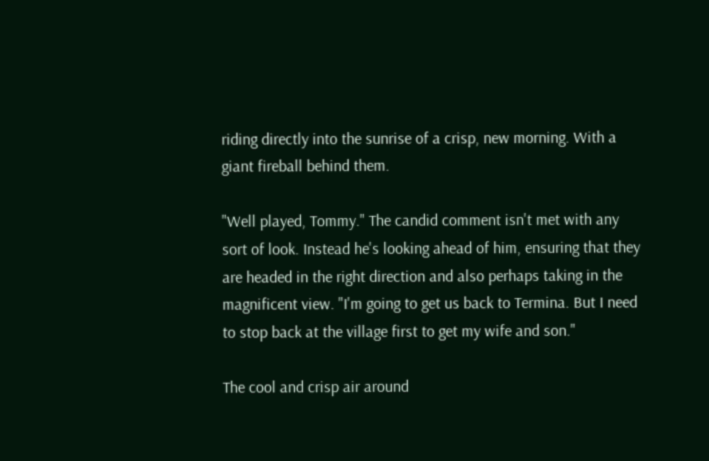riding directly into the sunrise of a crisp, new morning. With a giant fireball behind them.

"Well played, Tommy." The candid comment isn't met with any sort of look. Instead he's looking ahead of him, ensuring that they are headed in the right direction and also perhaps taking in the magnificent view. "I'm going to get us back to Termina. But I need to stop back at the village first to get my wife and son."

The cool and crisp air around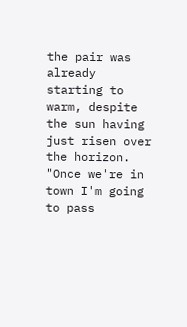the pair was already starting to warm, despite the sun having just risen over the horizon. "Once we're in town I'm going to pass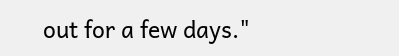out for a few days."